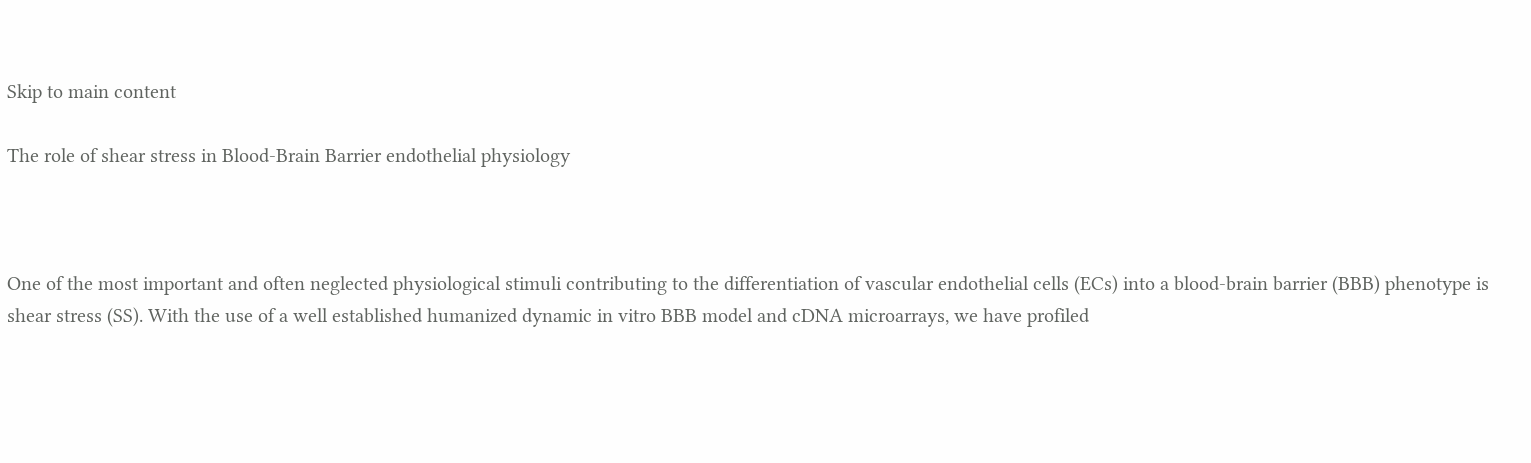Skip to main content

The role of shear stress in Blood-Brain Barrier endothelial physiology



One of the most important and often neglected physiological stimuli contributing to the differentiation of vascular endothelial cells (ECs) into a blood-brain barrier (BBB) phenotype is shear stress (SS). With the use of a well established humanized dynamic in vitro BBB model and cDNA microarrays, we have profiled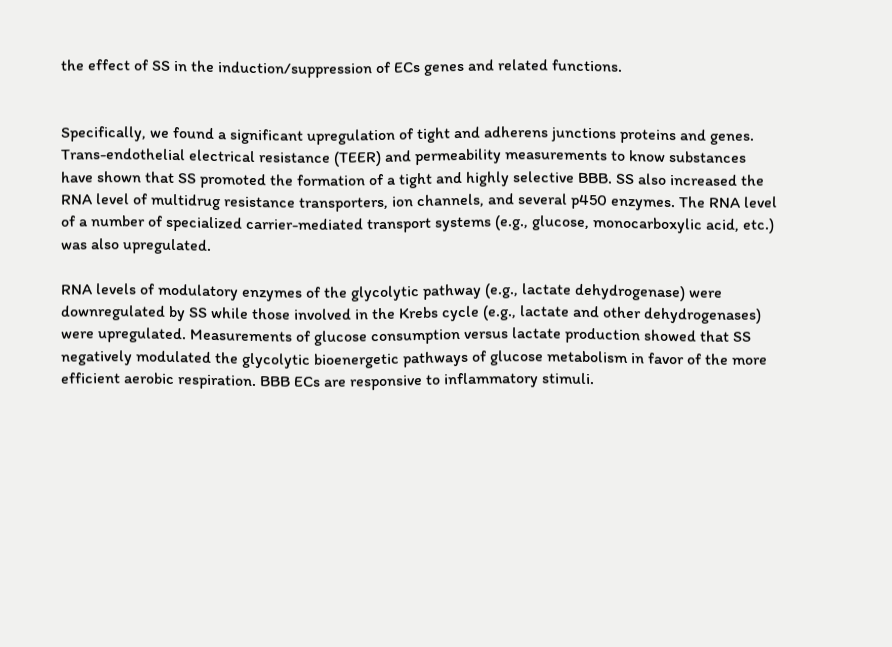the effect of SS in the induction/suppression of ECs genes and related functions.


Specifically, we found a significant upregulation of tight and adherens junctions proteins and genes. Trans-endothelial electrical resistance (TEER) and permeability measurements to know substances have shown that SS promoted the formation of a tight and highly selective BBB. SS also increased the RNA level of multidrug resistance transporters, ion channels, and several p450 enzymes. The RNA level of a number of specialized carrier-mediated transport systems (e.g., glucose, monocarboxylic acid, etc.) was also upregulated.

RNA levels of modulatory enzymes of the glycolytic pathway (e.g., lactate dehydrogenase) were downregulated by SS while those involved in the Krebs cycle (e.g., lactate and other dehydrogenases) were upregulated. Measurements of glucose consumption versus lactate production showed that SS negatively modulated the glycolytic bioenergetic pathways of glucose metabolism in favor of the more efficient aerobic respiration. BBB ECs are responsive to inflammatory stimuli.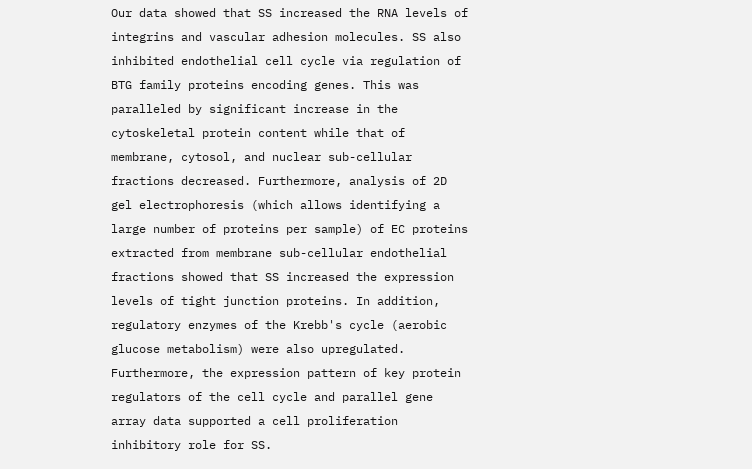Our data showed that SS increased the RNA levels of integrins and vascular adhesion molecules. SS also inhibited endothelial cell cycle via regulation of BTG family proteins encoding genes. This was paralleled by significant increase in the cytoskeletal protein content while that of membrane, cytosol, and nuclear sub-cellular fractions decreased. Furthermore, analysis of 2D gel electrophoresis (which allows identifying a large number of proteins per sample) of EC proteins extracted from membrane sub-cellular endothelial fractions showed that SS increased the expression levels of tight junction proteins. In addition, regulatory enzymes of the Krebb's cycle (aerobic glucose metabolism) were also upregulated. Furthermore, the expression pattern of key protein regulators of the cell cycle and parallel gene array data supported a cell proliferation inhibitory role for SS.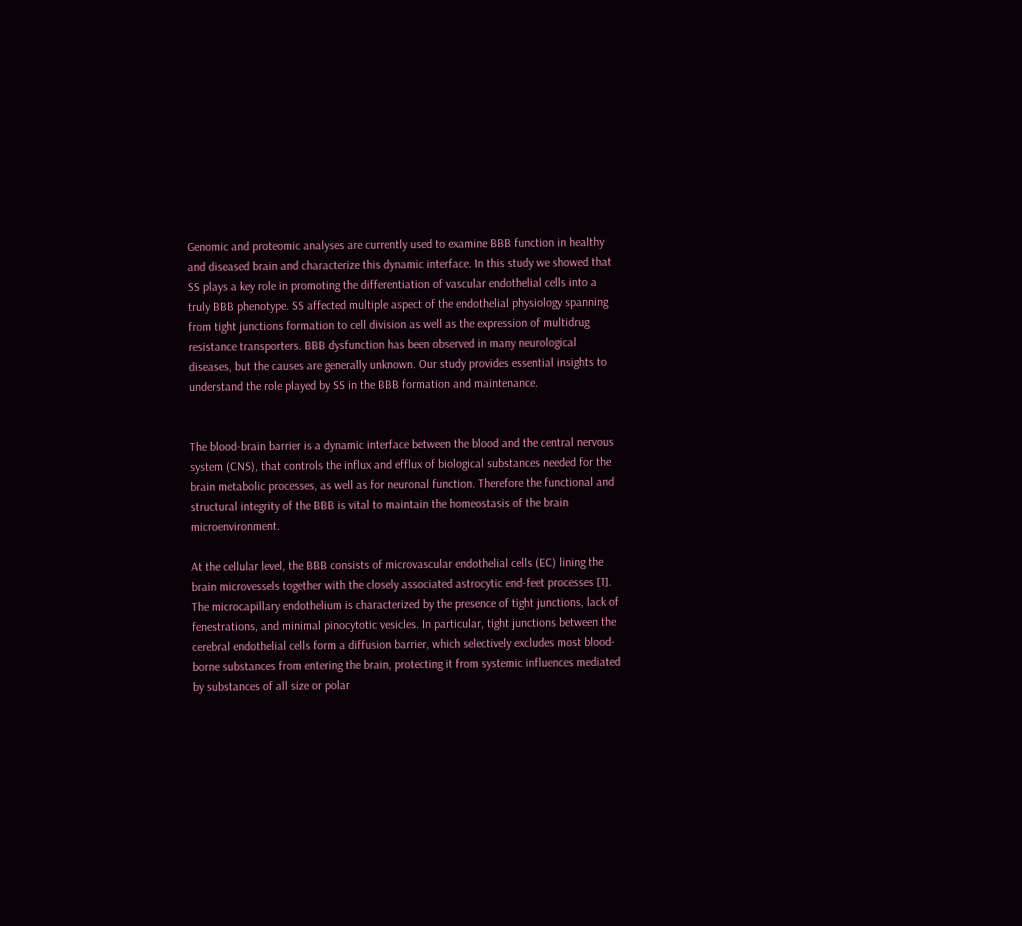Genomic and proteomic analyses are currently used to examine BBB function in healthy and diseased brain and characterize this dynamic interface. In this study we showed that SS plays a key role in promoting the differentiation of vascular endothelial cells into a truly BBB phenotype. SS affected multiple aspect of the endothelial physiology spanning from tight junctions formation to cell division as well as the expression of multidrug resistance transporters. BBB dysfunction has been observed in many neurological diseases, but the causes are generally unknown. Our study provides essential insights to understand the role played by SS in the BBB formation and maintenance.


The blood-brain barrier is a dynamic interface between the blood and the central nervous system (CNS), that controls the influx and efflux of biological substances needed for the brain metabolic processes, as well as for neuronal function. Therefore the functional and structural integrity of the BBB is vital to maintain the homeostasis of the brain microenvironment.

At the cellular level, the BBB consists of microvascular endothelial cells (EC) lining the brain microvessels together with the closely associated astrocytic end-feet processes [1]. The microcapillary endothelium is characterized by the presence of tight junctions, lack of fenestrations, and minimal pinocytotic vesicles. In particular, tight junctions between the cerebral endothelial cells form a diffusion barrier, which selectively excludes most blood-borne substances from entering the brain, protecting it from systemic influences mediated by substances of all size or polar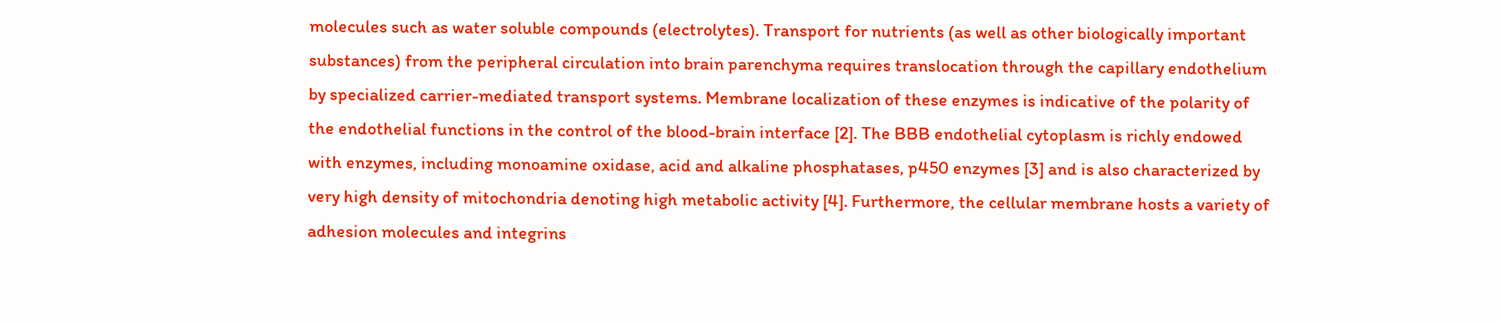molecules such as water soluble compounds (electrolytes). Transport for nutrients (as well as other biologically important substances) from the peripheral circulation into brain parenchyma requires translocation through the capillary endothelium by specialized carrier-mediated transport systems. Membrane localization of these enzymes is indicative of the polarity of the endothelial functions in the control of the blood-brain interface [2]. The BBB endothelial cytoplasm is richly endowed with enzymes, including monoamine oxidase, acid and alkaline phosphatases, p450 enzymes [3] and is also characterized by very high density of mitochondria denoting high metabolic activity [4]. Furthermore, the cellular membrane hosts a variety of adhesion molecules and integrins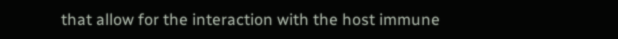that allow for the interaction with the host immune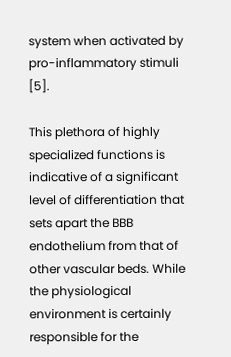system when activated by pro-inflammatory stimuli [5].

This plethora of highly specialized functions is indicative of a significant level of differentiation that sets apart the BBB endothelium from that of other vascular beds. While the physiological environment is certainly responsible for the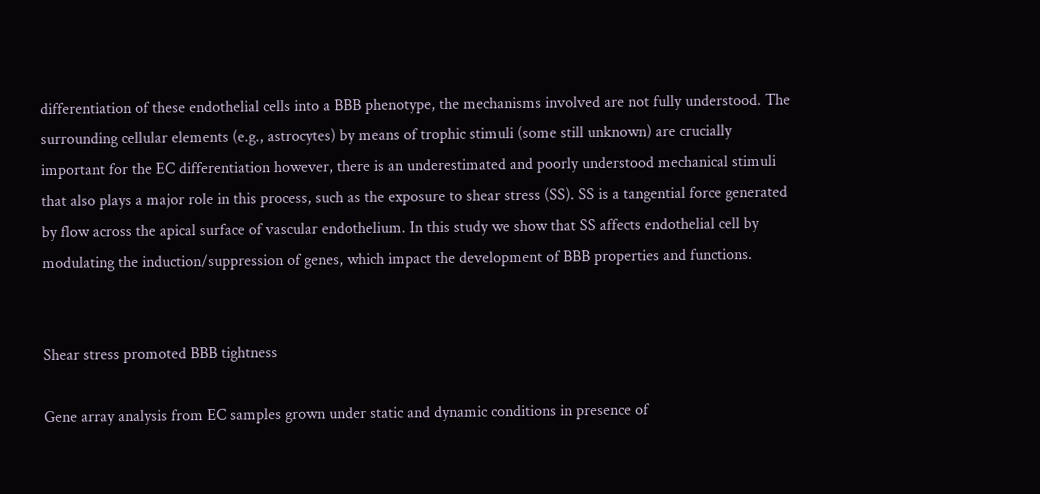differentiation of these endothelial cells into a BBB phenotype, the mechanisms involved are not fully understood. The surrounding cellular elements (e.g., astrocytes) by means of trophic stimuli (some still unknown) are crucially important for the EC differentiation however, there is an underestimated and poorly understood mechanical stimuli that also plays a major role in this process, such as the exposure to shear stress (SS). SS is a tangential force generated by flow across the apical surface of vascular endothelium. In this study we show that SS affects endothelial cell by modulating the induction/suppression of genes, which impact the development of BBB properties and functions.


Shear stress promoted BBB tightness

Gene array analysis from EC samples grown under static and dynamic conditions in presence of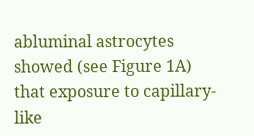abluminal astrocytes showed (see Figure 1A) that exposure to capillary-like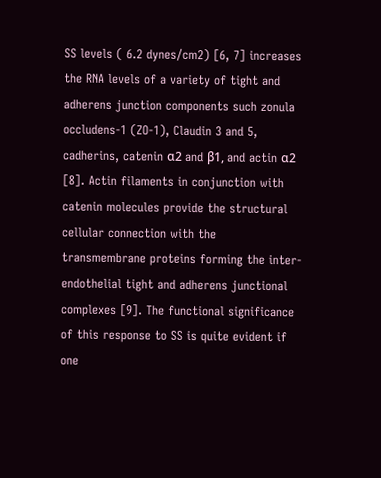SS levels ( 6.2 dynes/cm2) [6, 7] increases the RNA levels of a variety of tight and adherens junction components such zonula occludens-1 (ZO-1), Claudin 3 and 5, cadherins, catenin α2 and β1, and actin α2 [8]. Actin filaments in conjunction with catenin molecules provide the structural cellular connection with the transmembrane proteins forming the inter-endothelial tight and adherens junctional complexes [9]. The functional significance of this response to SS is quite evident if one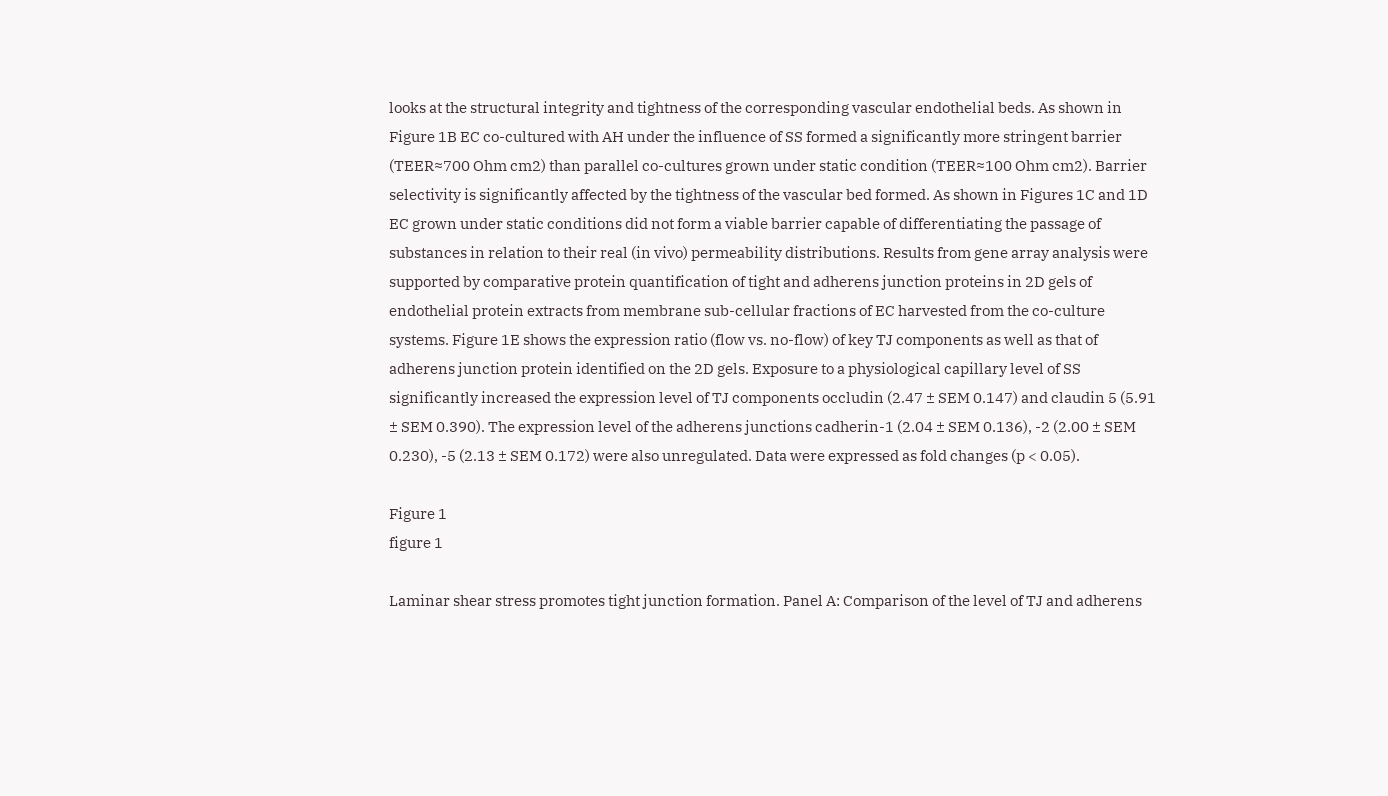looks at the structural integrity and tightness of the corresponding vascular endothelial beds. As shown in Figure 1B EC co-cultured with AH under the influence of SS formed a significantly more stringent barrier (TEER≈700 Ohm cm2) than parallel co-cultures grown under static condition (TEER≈100 Ohm cm2). Barrier selectivity is significantly affected by the tightness of the vascular bed formed. As shown in Figures 1C and 1D EC grown under static conditions did not form a viable barrier capable of differentiating the passage of substances in relation to their real (in vivo) permeability distributions. Results from gene array analysis were supported by comparative protein quantification of tight and adherens junction proteins in 2D gels of endothelial protein extracts from membrane sub-cellular fractions of EC harvested from the co-culture systems. Figure 1E shows the expression ratio (flow vs. no-flow) of key TJ components as well as that of adherens junction protein identified on the 2D gels. Exposure to a physiological capillary level of SS significantly increased the expression level of TJ components occludin (2.47 ± SEM 0.147) and claudin 5 (5.91 ± SEM 0.390). The expression level of the adherens junctions cadherin-1 (2.04 ± SEM 0.136), -2 (2.00 ± SEM 0.230), -5 (2.13 ± SEM 0.172) were also unregulated. Data were expressed as fold changes (p < 0.05).

Figure 1
figure 1

Laminar shear stress promotes tight junction formation. Panel A: Comparison of the level of TJ and adherens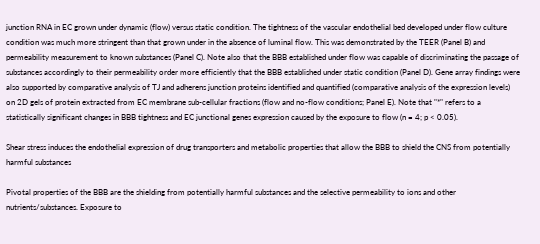junction RNA in EC grown under dynamic (flow) versus static condition. The tightness of the vascular endothelial bed developed under flow culture condition was much more stringent than that grown under in the absence of luminal flow. This was demonstrated by the TEER (Panel B) and permeability measurement to known substances (Panel C). Note also that the BBB established under flow was capable of discriminating the passage of substances accordingly to their permeability order more efficiently that the BBB established under static condition (Panel D). Gene array findings were also supported by comparative analysis of TJ and adherens junction proteins identified and quantified (comparative analysis of the expression levels) on 2D gels of protein extracted from EC membrane sub-cellular fractions (flow and no-flow conditions; Panel E). Note that "*" refers to a statistically significant changes in BBB tightness and EC junctional genes expression caused by the exposure to flow (n = 4; p < 0.05).

Shear stress induces the endothelial expression of drug transporters and metabolic properties that allow the BBB to shield the CNS from potentially harmful substances

Pivotal properties of the BBB are the shielding from potentially harmful substances and the selective permeability to ions and other nutrients/substances. Exposure to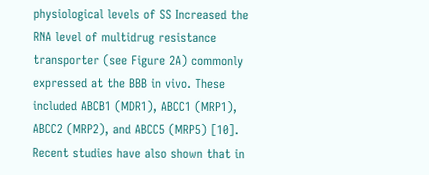physiological levels of SS Increased the RNA level of multidrug resistance transporter (see Figure 2A) commonly expressed at the BBB in vivo. These included ABCB1 (MDR1), ABCC1 (MRP1), ABCC2 (MRP2), and ABCC5 (MRP5) [10]. Recent studies have also shown that in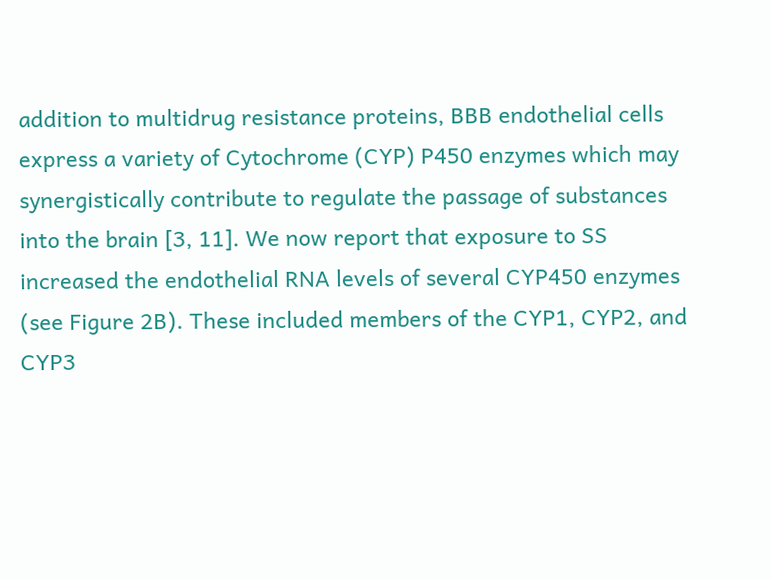addition to multidrug resistance proteins, BBB endothelial cells express a variety of Cytochrome (CYP) P450 enzymes which may synergistically contribute to regulate the passage of substances into the brain [3, 11]. We now report that exposure to SS increased the endothelial RNA levels of several CYP450 enzymes (see Figure 2B). These included members of the CYP1, CYP2, and CYP3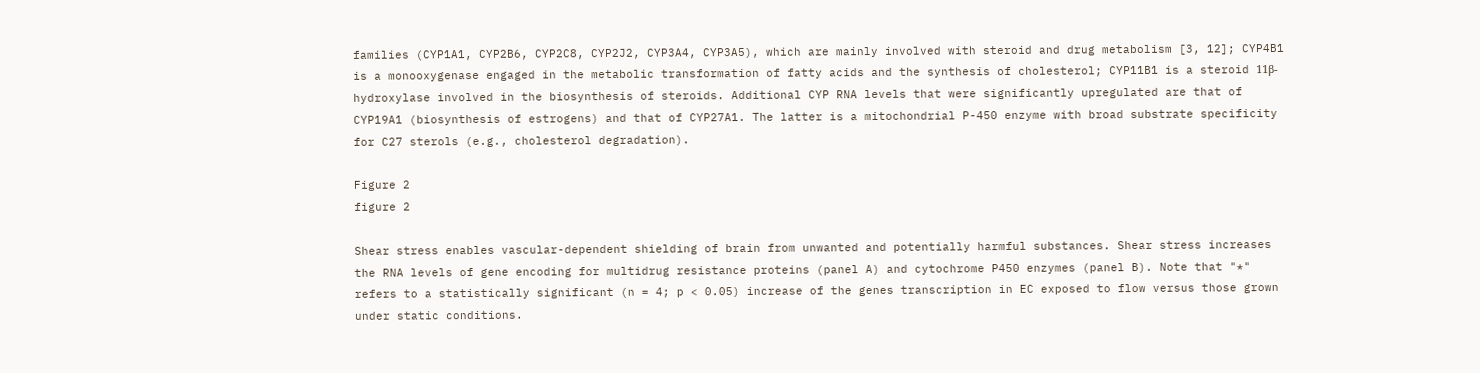families (CYP1A1, CYP2B6, CYP2C8, CYP2J2, CYP3A4, CYP3A5), which are mainly involved with steroid and drug metabolism [3, 12]; CYP4B1 is a monooxygenase engaged in the metabolic transformation of fatty acids and the synthesis of cholesterol; CYP11B1 is a steroid 11β-hydroxylase involved in the biosynthesis of steroids. Additional CYP RNA levels that were significantly upregulated are that of CYP19A1 (biosynthesis of estrogens) and that of CYP27A1. The latter is a mitochondrial P-450 enzyme with broad substrate specificity for C27 sterols (e.g., cholesterol degradation).

Figure 2
figure 2

Shear stress enables vascular-dependent shielding of brain from unwanted and potentially harmful substances. Shear stress increases the RNA levels of gene encoding for multidrug resistance proteins (panel A) and cytochrome P450 enzymes (panel B). Note that "*" refers to a statistically significant (n = 4; p < 0.05) increase of the genes transcription in EC exposed to flow versus those grown under static conditions.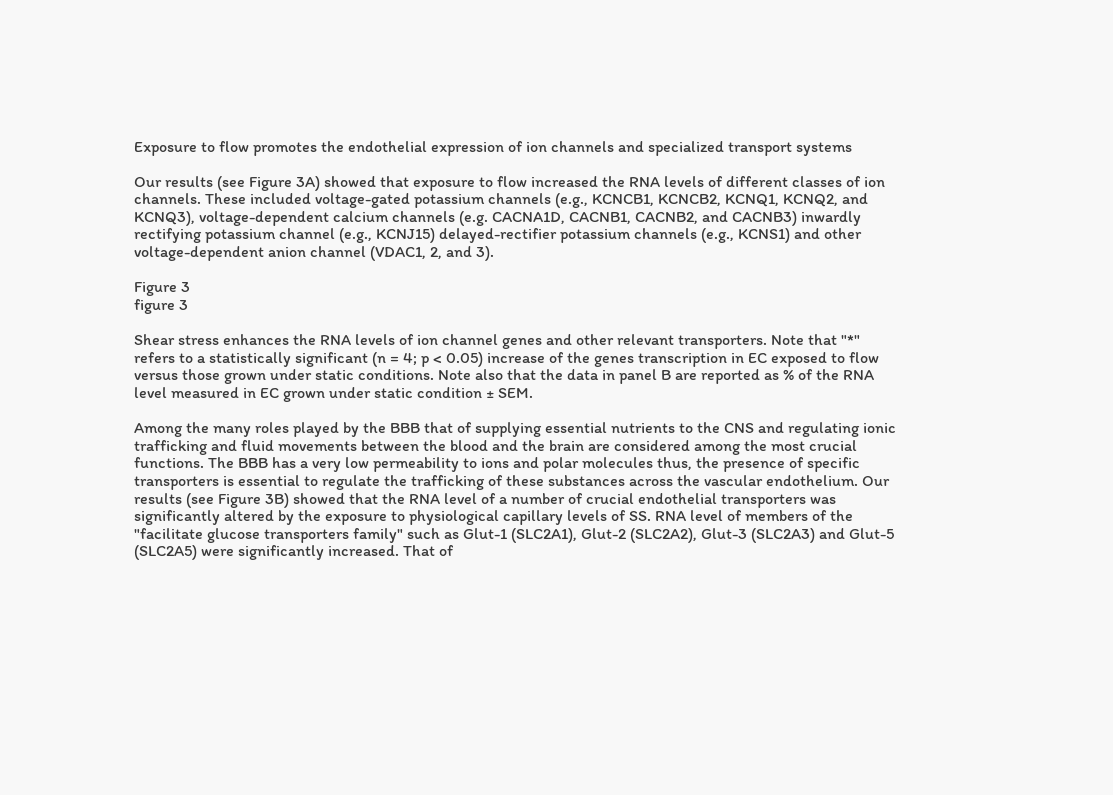Exposure to flow promotes the endothelial expression of ion channels and specialized transport systems

Our results (see Figure 3A) showed that exposure to flow increased the RNA levels of different classes of ion channels. These included voltage-gated potassium channels (e.g., KCNCB1, KCNCB2, KCNQ1, KCNQ2, and KCNQ3), voltage-dependent calcium channels (e.g. CACNA1D, CACNB1, CACNB2, and CACNB3) inwardly rectifying potassium channel (e.g., KCNJ15) delayed-rectifier potassium channels (e.g., KCNS1) and other voltage-dependent anion channel (VDAC1, 2, and 3).

Figure 3
figure 3

Shear stress enhances the RNA levels of ion channel genes and other relevant transporters. Note that "*" refers to a statistically significant (n = 4; p < 0.05) increase of the genes transcription in EC exposed to flow versus those grown under static conditions. Note also that the data in panel B are reported as % of the RNA level measured in EC grown under static condition ± SEM.

Among the many roles played by the BBB that of supplying essential nutrients to the CNS and regulating ionic trafficking and fluid movements between the blood and the brain are considered among the most crucial functions. The BBB has a very low permeability to ions and polar molecules thus, the presence of specific transporters is essential to regulate the trafficking of these substances across the vascular endothelium. Our results (see Figure 3B) showed that the RNA level of a number of crucial endothelial transporters was significantly altered by the exposure to physiological capillary levels of SS. RNA level of members of the "facilitate glucose transporters family" such as Glut-1 (SLC2A1), Glut-2 (SLC2A2), Glut-3 (SLC2A3) and Glut-5 (SLC2A5) were significantly increased. That of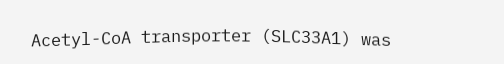Acetyl-CoA transporter (SLC33A1) was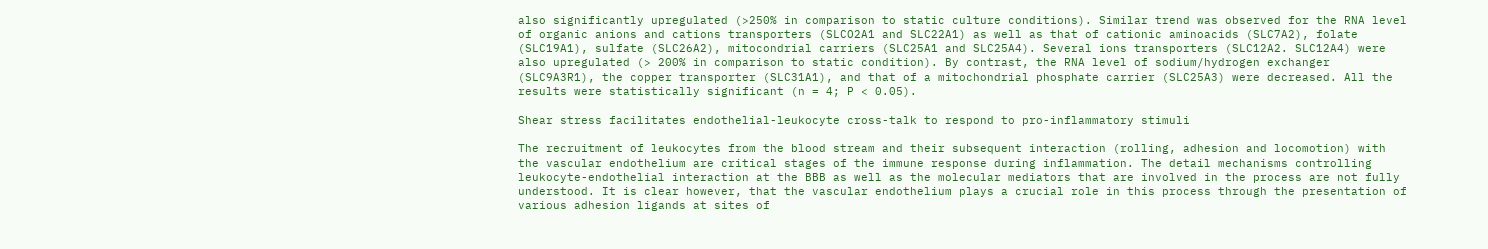also significantly upregulated (>250% in comparison to static culture conditions). Similar trend was observed for the RNA level of organic anions and cations transporters (SLCO2A1 and SLC22A1) as well as that of cationic aminoacids (SLC7A2), folate (SLC19A1), sulfate (SLC26A2), mitocondrial carriers (SLC25A1 and SLC25A4). Several ions transporters (SLC12A2. SLC12A4) were also upregulated (> 200% in comparison to static condition). By contrast, the RNA level of sodium/hydrogen exchanger (SLC9A3R1), the copper transporter (SLC31A1), and that of a mitochondrial phosphate carrier (SLC25A3) were decreased. All the results were statistically significant (n = 4; P < 0.05).

Shear stress facilitates endothelial-leukocyte cross-talk to respond to pro-inflammatory stimuli

The recruitment of leukocytes from the blood stream and their subsequent interaction (rolling, adhesion and locomotion) with the vascular endothelium are critical stages of the immune response during inflammation. The detail mechanisms controlling leukocyte-endothelial interaction at the BBB as well as the molecular mediators that are involved in the process are not fully understood. It is clear however, that the vascular endothelium plays a crucial role in this process through the presentation of various adhesion ligands at sites of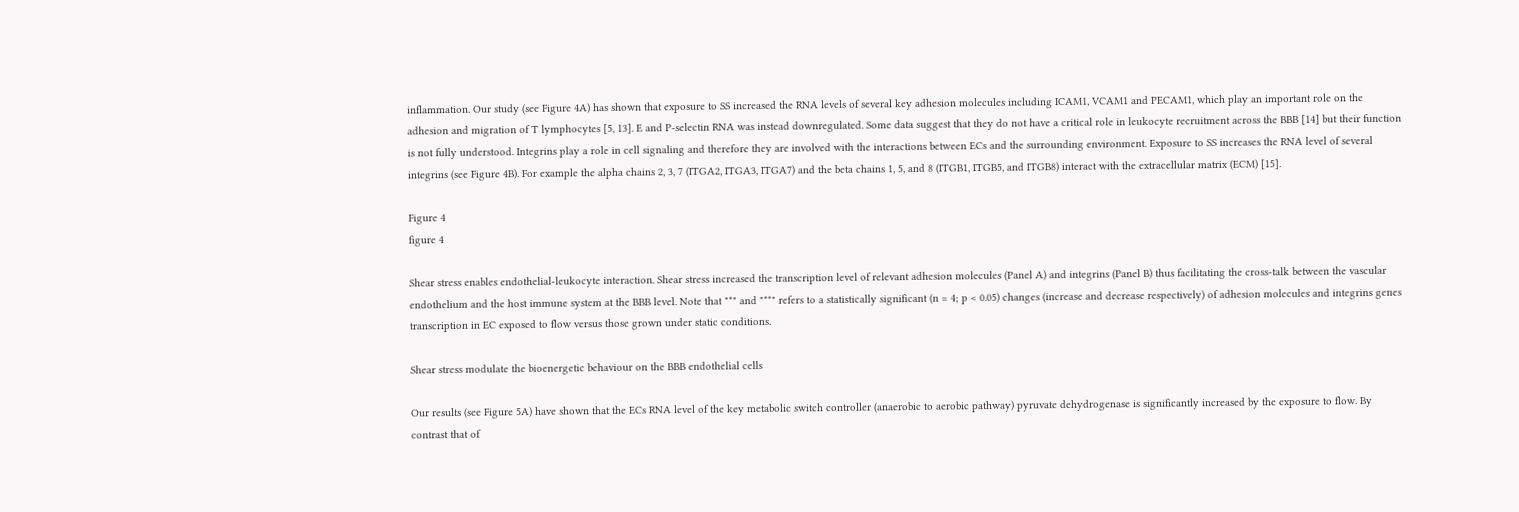inflammation. Our study (see Figure 4A) has shown that exposure to SS increased the RNA levels of several key adhesion molecules including ICAM1, VCAM1 and PECAM1, which play an important role on the adhesion and migration of T lymphocytes [5, 13]. E and P-selectin RNA was instead downregulated. Some data suggest that they do not have a critical role in leukocyte recruitment across the BBB [14] but their function is not fully understood. Integrins play a role in cell signaling and therefore they are involved with the interactions between ECs and the surrounding environment. Exposure to SS increases the RNA level of several integrins (see Figure 4B). For example the alpha chains 2, 3, 7 (ITGA2, ITGA3, ITGA7) and the beta chains 1, 5, and 8 (ITGB1, ITGB5, and ITGB8) interact with the extracellular matrix (ECM) [15].

Figure 4
figure 4

Shear stress enables endothelial-leukocyte interaction. Shear stress increased the transcription level of relevant adhesion molecules (Panel A) and integrins (Panel B) thus facilitating the cross-talk between the vascular endothelium and the host immune system at the BBB level. Note that "*" and "**" refers to a statistically significant (n = 4; p < 0.05) changes (increase and decrease respectively) of adhesion molecules and integrins genes transcription in EC exposed to flow versus those grown under static conditions.

Shear stress modulate the bioenergetic behaviour on the BBB endothelial cells

Our results (see Figure 5A) have shown that the ECs RNA level of the key metabolic switch controller (anaerobic to aerobic pathway) pyruvate dehydrogenase is significantly increased by the exposure to flow. By contrast that of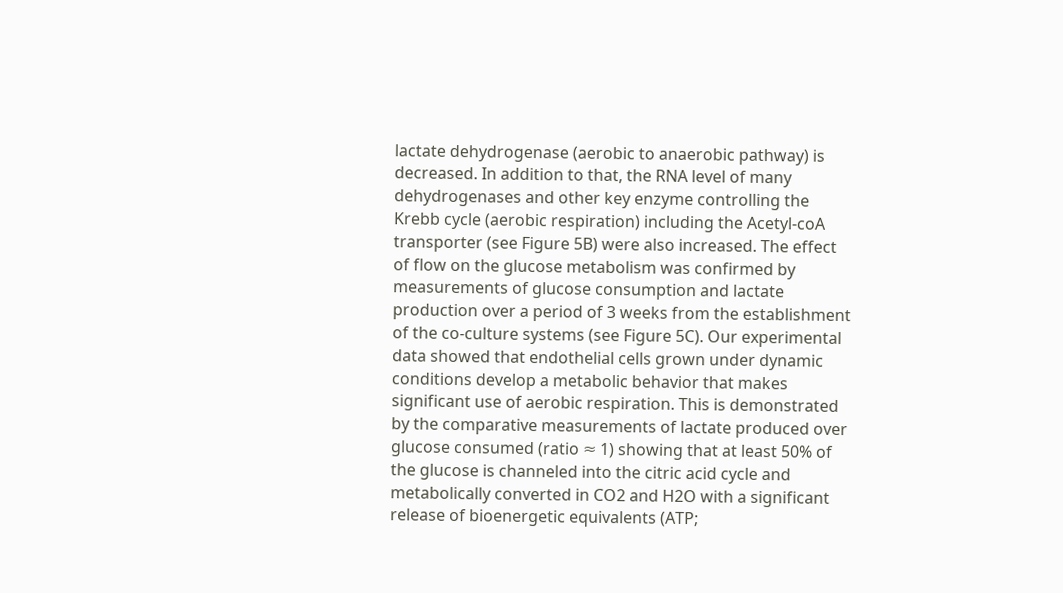lactate dehydrogenase (aerobic to anaerobic pathway) is decreased. In addition to that, the RNA level of many dehydrogenases and other key enzyme controlling the Krebb cycle (aerobic respiration) including the Acetyl-coA transporter (see Figure 5B) were also increased. The effect of flow on the glucose metabolism was confirmed by measurements of glucose consumption and lactate production over a period of 3 weeks from the establishment of the co-culture systems (see Figure 5C). Our experimental data showed that endothelial cells grown under dynamic conditions develop a metabolic behavior that makes significant use of aerobic respiration. This is demonstrated by the comparative measurements of lactate produced over glucose consumed (ratio ≈ 1) showing that at least 50% of the glucose is channeled into the citric acid cycle and metabolically converted in CO2 and H2O with a significant release of bioenergetic equivalents (ATP;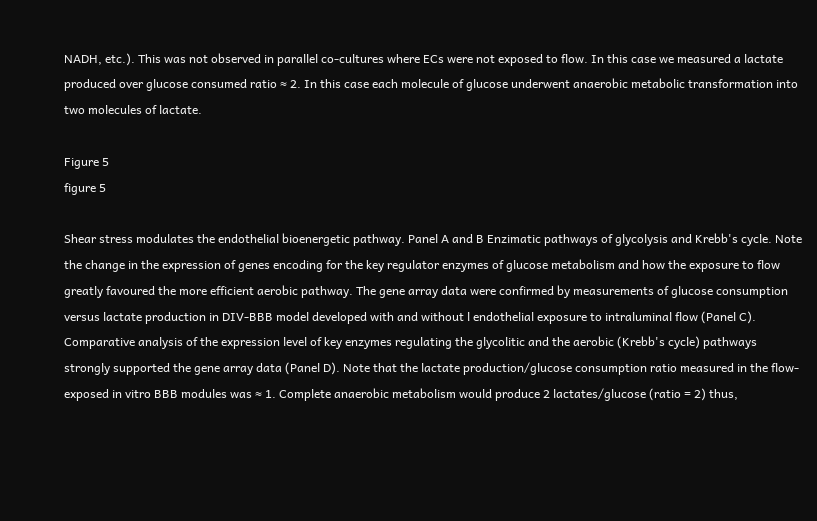NADH, etc.). This was not observed in parallel co-cultures where ECs were not exposed to flow. In this case we measured a lactate produced over glucose consumed ratio ≈ 2. In this case each molecule of glucose underwent anaerobic metabolic transformation into two molecules of lactate.

Figure 5
figure 5

Shear stress modulates the endothelial bioenergetic pathway. Panel A and B Enzimatic pathways of glycolysis and Krebb's cycle. Note the change in the expression of genes encoding for the key regulator enzymes of glucose metabolism and how the exposure to flow greatly favoured the more efficient aerobic pathway. The gene array data were confirmed by measurements of glucose consumption versus lactate production in DIV-BBB model developed with and without l endothelial exposure to intraluminal flow (Panel C). Comparative analysis of the expression level of key enzymes regulating the glycolitic and the aerobic (Krebb's cycle) pathways strongly supported the gene array data (Panel D). Note that the lactate production/glucose consumption ratio measured in the flow-exposed in vitro BBB modules was ≈ 1. Complete anaerobic metabolism would produce 2 lactates/glucose (ratio = 2) thus,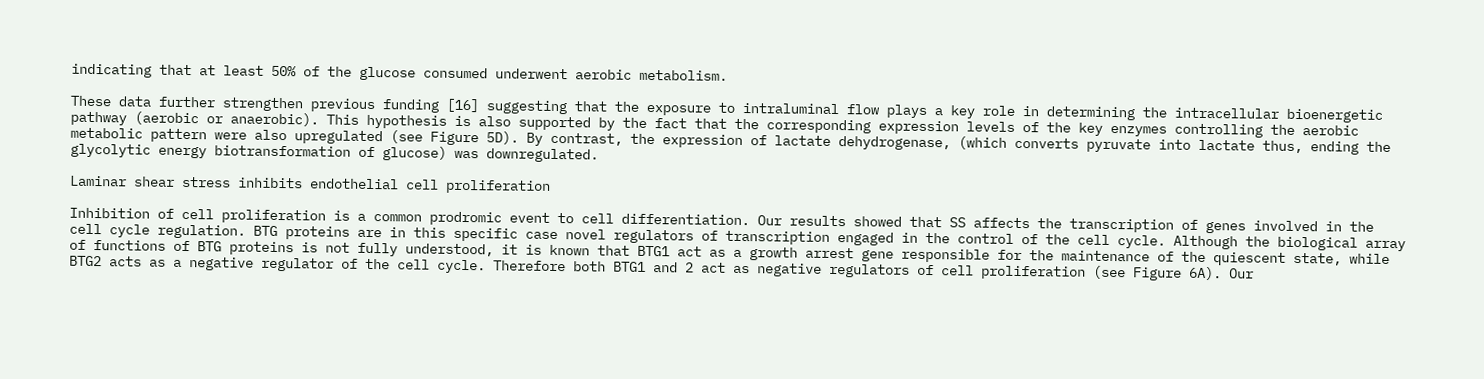indicating that at least 50% of the glucose consumed underwent aerobic metabolism.

These data further strengthen previous funding [16] suggesting that the exposure to intraluminal flow plays a key role in determining the intracellular bioenergetic pathway (aerobic or anaerobic). This hypothesis is also supported by the fact that the corresponding expression levels of the key enzymes controlling the aerobic metabolic pattern were also upregulated (see Figure 5D). By contrast, the expression of lactate dehydrogenase, (which converts pyruvate into lactate thus, ending the glycolytic energy biotransformation of glucose) was downregulated.

Laminar shear stress inhibits endothelial cell proliferation

Inhibition of cell proliferation is a common prodromic event to cell differentiation. Our results showed that SS affects the transcription of genes involved in the cell cycle regulation. BTG proteins are in this specific case novel regulators of transcription engaged in the control of the cell cycle. Although the biological array of functions of BTG proteins is not fully understood, it is known that BTG1 act as a growth arrest gene responsible for the maintenance of the quiescent state, while BTG2 acts as a negative regulator of the cell cycle. Therefore both BTG1 and 2 act as negative regulators of cell proliferation (see Figure 6A). Our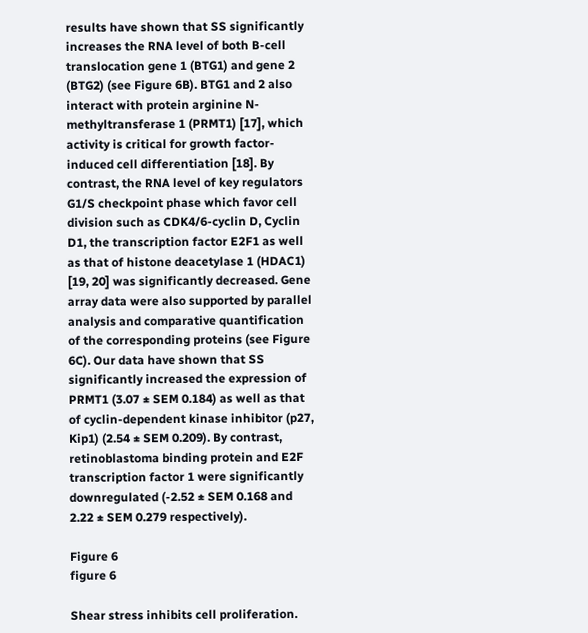results have shown that SS significantly increases the RNA level of both B-cell translocation gene 1 (BTG1) and gene 2 (BTG2) (see Figure 6B). BTG1 and 2 also interact with protein arginine N-methyltransferase 1 (PRMT1) [17], which activity is critical for growth factor-induced cell differentiation [18]. By contrast, the RNA level of key regulators G1/S checkpoint phase which favor cell division such as CDK4/6-cyclin D, Cyclin D1, the transcription factor E2F1 as well as that of histone deacetylase 1 (HDAC1) [19, 20] was significantly decreased. Gene array data were also supported by parallel analysis and comparative quantification of the corresponding proteins (see Figure 6C). Our data have shown that SS significantly increased the expression of PRMT1 (3.07 ± SEM 0.184) as well as that of cyclin-dependent kinase inhibitor (p27, Kip1) (2.54 ± SEM 0.209). By contrast, retinoblastoma binding protein and E2F transcription factor 1 were significantly downregulated (-2.52 ± SEM 0.168 and 2.22 ± SEM 0.279 respectively).

Figure 6
figure 6

Shear stress inhibits cell proliferation.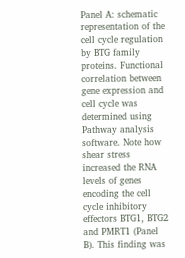Panel A: schematic representation of the cell cycle regulation by BTG family proteins. Functional correlation between gene expression and cell cycle was determined using Pathway analysis software. Note how shear stress increased the RNA levels of genes encoding the cell cycle inhibitory effectors BTG1, BTG2 and PMRT1 (Panel B). This finding was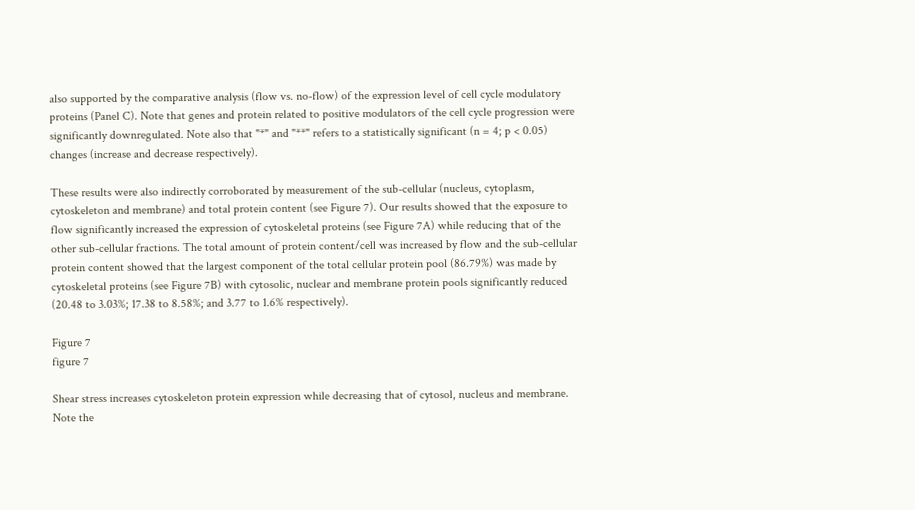also supported by the comparative analysis (flow vs. no-flow) of the expression level of cell cycle modulatory proteins (Panel C). Note that genes and protein related to positive modulators of the cell cycle progression were significantly downregulated. Note also that "*" and "**" refers to a statistically significant (n = 4; p < 0.05) changes (increase and decrease respectively).

These results were also indirectly corroborated by measurement of the sub-cellular (nucleus, cytoplasm, cytoskeleton and membrane) and total protein content (see Figure 7). Our results showed that the exposure to flow significantly increased the expression of cytoskeletal proteins (see Figure 7A) while reducing that of the other sub-cellular fractions. The total amount of protein content/cell was increased by flow and the sub-cellular protein content showed that the largest component of the total cellular protein pool (86.79%) was made by cytoskeletal proteins (see Figure 7B) with cytosolic, nuclear and membrane protein pools significantly reduced (20.48 to 3.03%; 17.38 to 8.58%; and 3.77 to 1.6% respectively).

Figure 7
figure 7

Shear stress increases cytoskeleton protein expression while decreasing that of cytosol, nucleus and membrane. Note the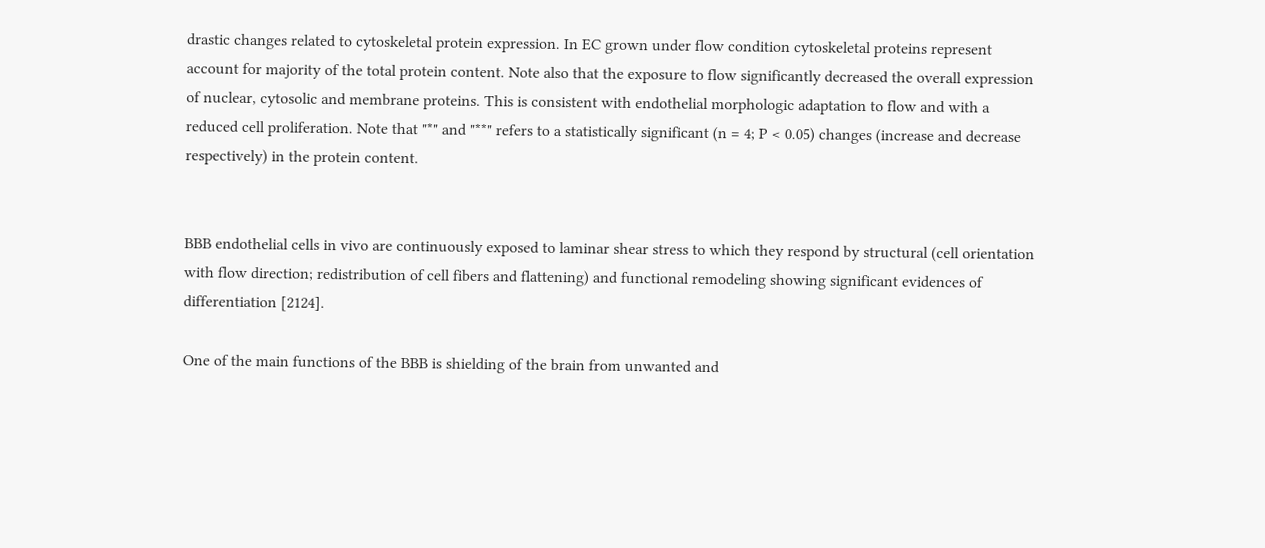drastic changes related to cytoskeletal protein expression. In EC grown under flow condition cytoskeletal proteins represent account for majority of the total protein content. Note also that the exposure to flow significantly decreased the overall expression of nuclear, cytosolic and membrane proteins. This is consistent with endothelial morphologic adaptation to flow and with a reduced cell proliferation. Note that "*" and "**" refers to a statistically significant (n = 4; P < 0.05) changes (increase and decrease respectively) in the protein content.


BBB endothelial cells in vivo are continuously exposed to laminar shear stress to which they respond by structural (cell orientation with flow direction; redistribution of cell fibers and flattening) and functional remodeling showing significant evidences of differentiation [2124].

One of the main functions of the BBB is shielding of the brain from unwanted and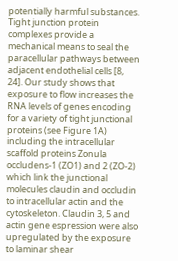potentially harmful substances. Tight junction protein complexes provide a mechanical means to seal the paracellular pathways between adjacent endothelial cells [8, 24]. Our study shows that exposure to flow increases the RNA levels of genes encoding for a variety of tight junctional proteins (see Figure 1A) including the intracellular scaffold proteins Zonula occludens-1 (ZO1) and 2 (ZO-2) which link the junctional molecules claudin and occludin to intracellular actin and the cytoskeleton. Claudin 3, 5 and actin gene espression were also upregulated by the exposure to laminar shear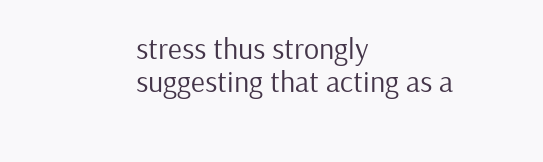stress thus strongly suggesting that acting as a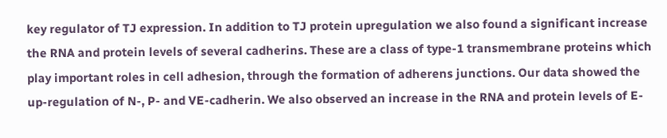key regulator of TJ expression. In addition to TJ protein upregulation we also found a significant increase the RNA and protein levels of several cadherins. These are a class of type-1 transmembrane proteins which play important roles in cell adhesion, through the formation of adherens junctions. Our data showed the up-regulation of N-, P- and VE-cadherin. We also observed an increase in the RNA and protein levels of E-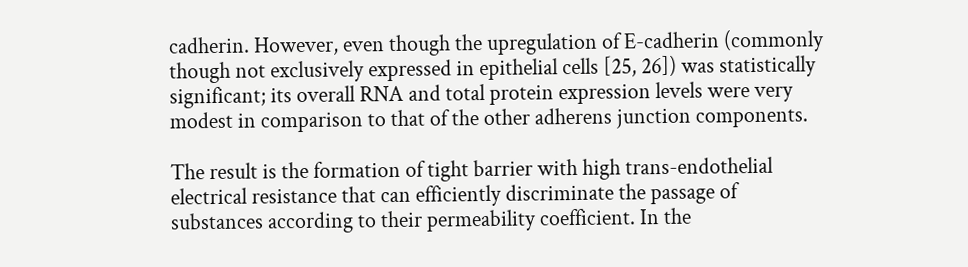cadherin. However, even though the upregulation of E-cadherin (commonly though not exclusively expressed in epithelial cells [25, 26]) was statistically significant; its overall RNA and total protein expression levels were very modest in comparison to that of the other adherens junction components.

The result is the formation of tight barrier with high trans-endothelial electrical resistance that can efficiently discriminate the passage of substances according to their permeability coefficient. In the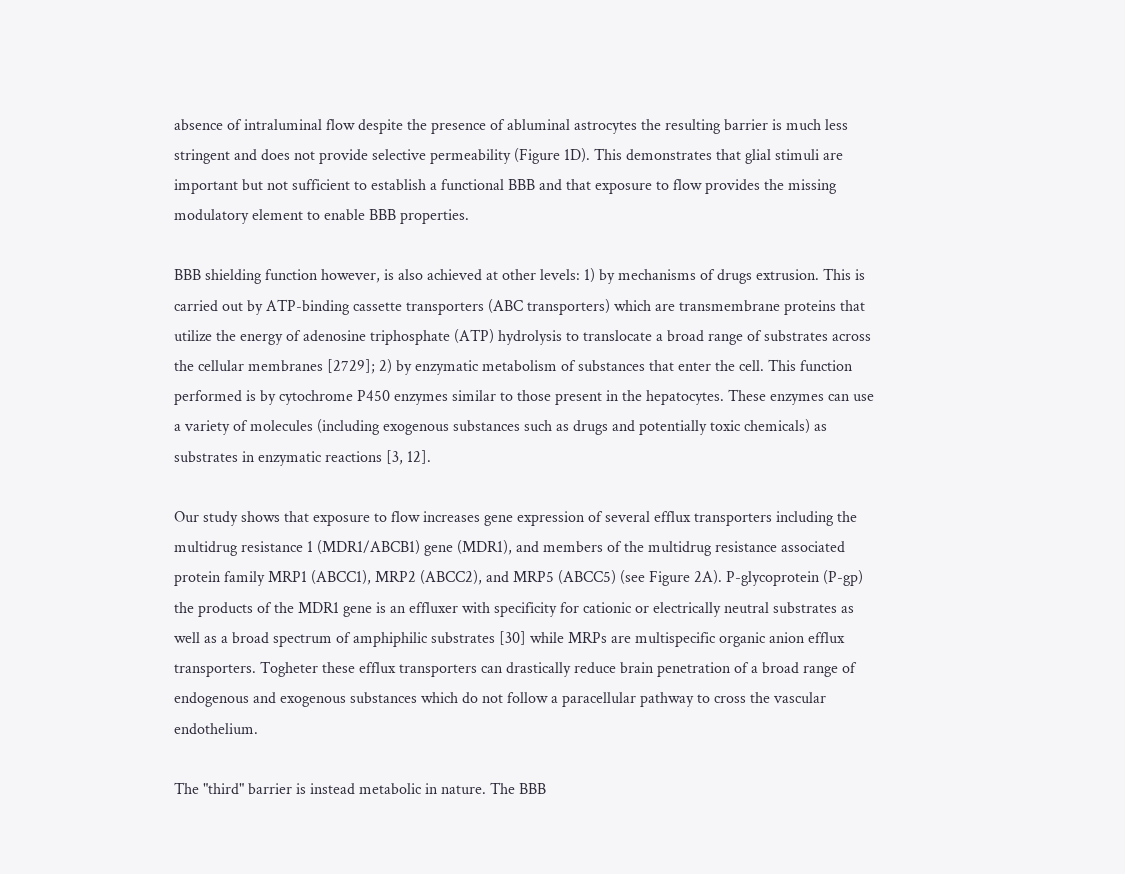absence of intraluminal flow despite the presence of abluminal astrocytes the resulting barrier is much less stringent and does not provide selective permeability (Figure 1D). This demonstrates that glial stimuli are important but not sufficient to establish a functional BBB and that exposure to flow provides the missing modulatory element to enable BBB properties.

BBB shielding function however, is also achieved at other levels: 1) by mechanisms of drugs extrusion. This is carried out by ATP-binding cassette transporters (ABC transporters) which are transmembrane proteins that utilize the energy of adenosine triphosphate (ATP) hydrolysis to translocate a broad range of substrates across the cellular membranes [2729]; 2) by enzymatic metabolism of substances that enter the cell. This function performed is by cytochrome P450 enzymes similar to those present in the hepatocytes. These enzymes can use a variety of molecules (including exogenous substances such as drugs and potentially toxic chemicals) as substrates in enzymatic reactions [3, 12].

Our study shows that exposure to flow increases gene expression of several efflux transporters including the multidrug resistance 1 (MDR1/ABCB1) gene (MDR1), and members of the multidrug resistance associated protein family MRP1 (ABCC1), MRP2 (ABCC2), and MRP5 (ABCC5) (see Figure 2A). P-glycoprotein (P-gp) the products of the MDR1 gene is an effluxer with specificity for cationic or electrically neutral substrates as well as a broad spectrum of amphiphilic substrates [30] while MRPs are multispecific organic anion efflux transporters. Togheter these efflux transporters can drastically reduce brain penetration of a broad range of endogenous and exogenous substances which do not follow a paracellular pathway to cross the vascular endothelium.

The "third" barrier is instead metabolic in nature. The BBB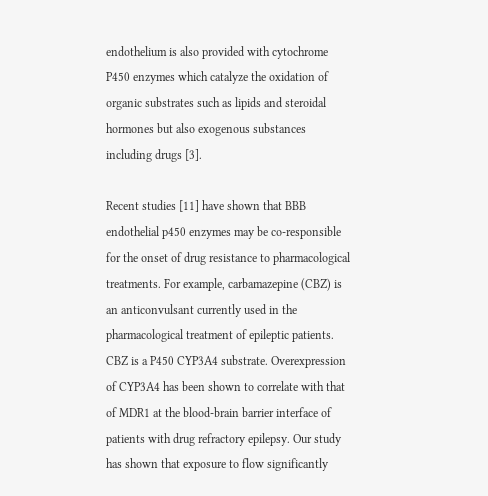endothelium is also provided with cytochrome P450 enzymes which catalyze the oxidation of organic substrates such as lipids and steroidal hormones but also exogenous substances including drugs [3].

Recent studies [11] have shown that BBB endothelial p450 enzymes may be co-responsible for the onset of drug resistance to pharmacological treatments. For example, carbamazepine (CBZ) is an anticonvulsant currently used in the pharmacological treatment of epileptic patients. CBZ is a P450 CYP3A4 substrate. Overexpression of CYP3A4 has been shown to correlate with that of MDR1 at the blood-brain barrier interface of patients with drug refractory epilepsy. Our study has shown that exposure to flow significantly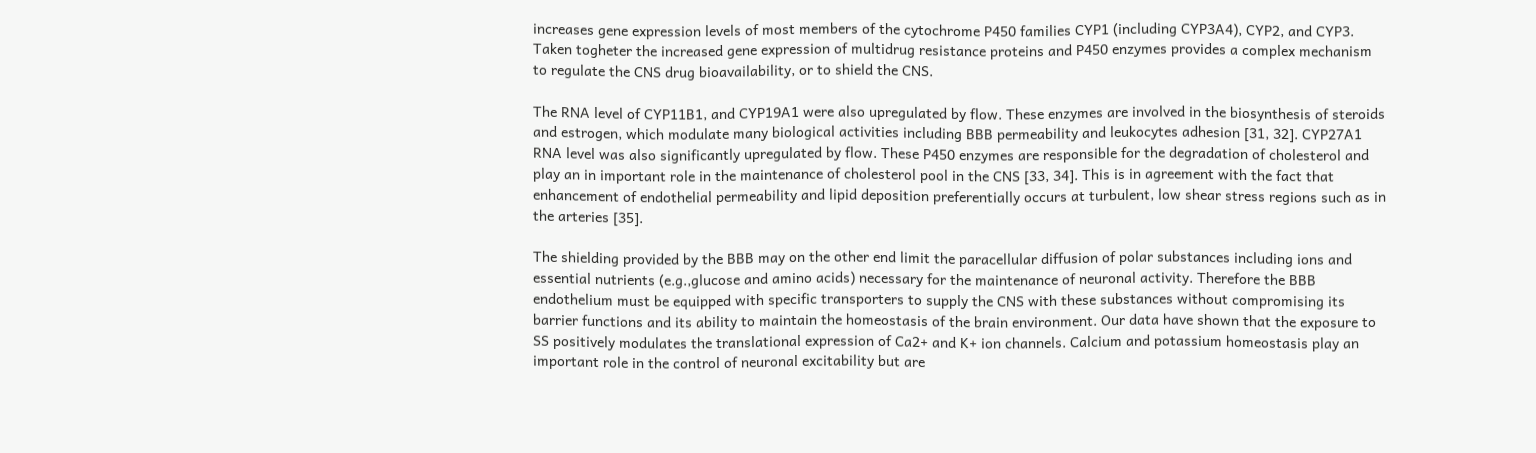increases gene expression levels of most members of the cytochrome P450 families CYP1 (including CYP3A4), CYP2, and CYP3. Taken togheter the increased gene expression of multidrug resistance proteins and P450 enzymes provides a complex mechanism to regulate the CNS drug bioavailability, or to shield the CNS.

The RNA level of CYP11B1, and CYP19A1 were also upregulated by flow. These enzymes are involved in the biosynthesis of steroids and estrogen, which modulate many biological activities including BBB permeability and leukocytes adhesion [31, 32]. CYP27A1 RNA level was also significantly upregulated by flow. These P450 enzymes are responsible for the degradation of cholesterol and play an in important role in the maintenance of cholesterol pool in the CNS [33, 34]. This is in agreement with the fact that enhancement of endothelial permeability and lipid deposition preferentially occurs at turbulent, low shear stress regions such as in the arteries [35].

The shielding provided by the BBB may on the other end limit the paracellular diffusion of polar substances including ions and essential nutrients (e.g.,glucose and amino acids) necessary for the maintenance of neuronal activity. Therefore the BBB endothelium must be equipped with specific transporters to supply the CNS with these substances without compromising its barrier functions and its ability to maintain the homeostasis of the brain environment. Our data have shown that the exposure to SS positively modulates the translational expression of Ca2+ and K+ ion channels. Calcium and potassium homeostasis play an important role in the control of neuronal excitability but are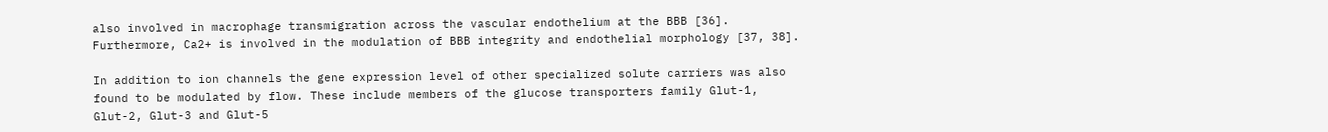also involved in macrophage transmigration across the vascular endothelium at the BBB [36]. Furthermore, Ca2+ is involved in the modulation of BBB integrity and endothelial morphology [37, 38].

In addition to ion channels the gene expression level of other specialized solute carriers was also found to be modulated by flow. These include members of the glucose transporters family Glut-1, Glut-2, Glut-3 and Glut-5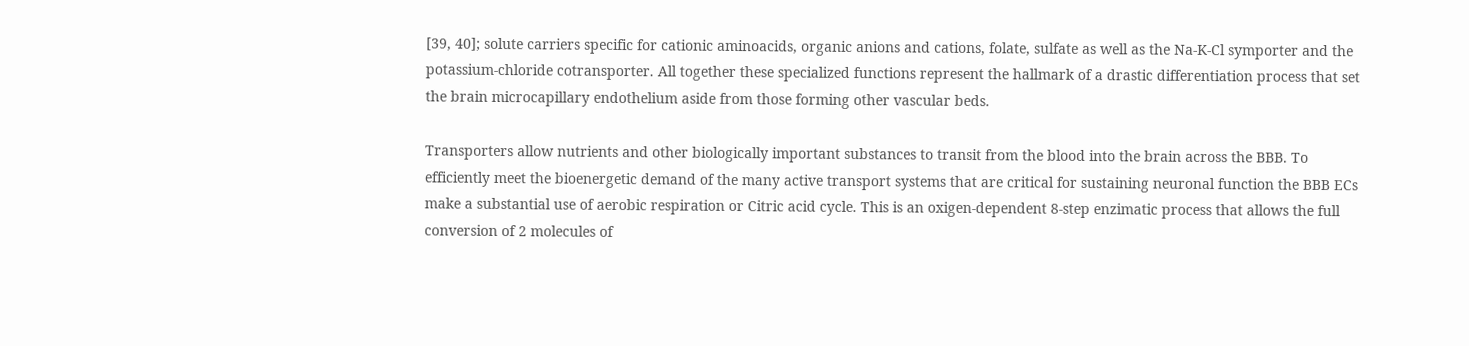[39, 40]; solute carriers specific for cationic aminoacids, organic anions and cations, folate, sulfate as well as the Na-K-Cl symporter and the potassium-chloride cotransporter. All together these specialized functions represent the hallmark of a drastic differentiation process that set the brain microcapillary endothelium aside from those forming other vascular beds.

Transporters allow nutrients and other biologically important substances to transit from the blood into the brain across the BBB. To efficiently meet the bioenergetic demand of the many active transport systems that are critical for sustaining neuronal function the BBB ECs make a substantial use of aerobic respiration or Citric acid cycle. This is an oxigen-dependent 8-step enzimatic process that allows the full conversion of 2 molecules of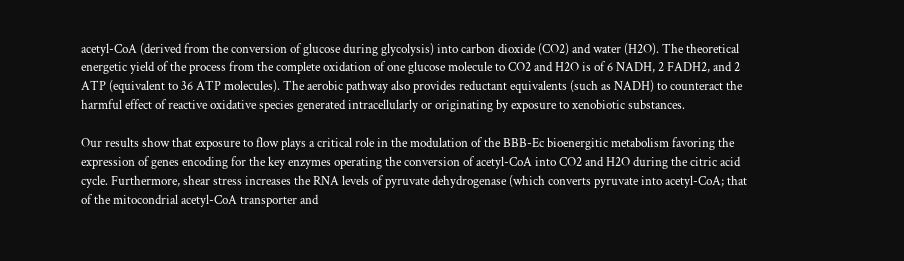acetyl-CoA (derived from the conversion of glucose during glycolysis) into carbon dioxide (CO2) and water (H2O). The theoretical energetic yield of the process from the complete oxidation of one glucose molecule to CO2 and H2O is of 6 NADH, 2 FADH2, and 2 ATP (equivalent to 36 ATP molecules). The aerobic pathway also provides reductant equivalents (such as NADH) to counteract the harmful effect of reactive oxidative species generated intracellularly or originating by exposure to xenobiotic substances.

Our results show that exposure to flow plays a critical role in the modulation of the BBB-Ec bioenergitic metabolism favoring the expression of genes encoding for the key enzymes operating the conversion of acetyl-CoA into CO2 and H2O during the citric acid cycle. Furthermore, shear stress increases the RNA levels of pyruvate dehydrogenase (which converts pyruvate into acetyl-CoA; that of the mitocondrial acetyl-CoA transporter and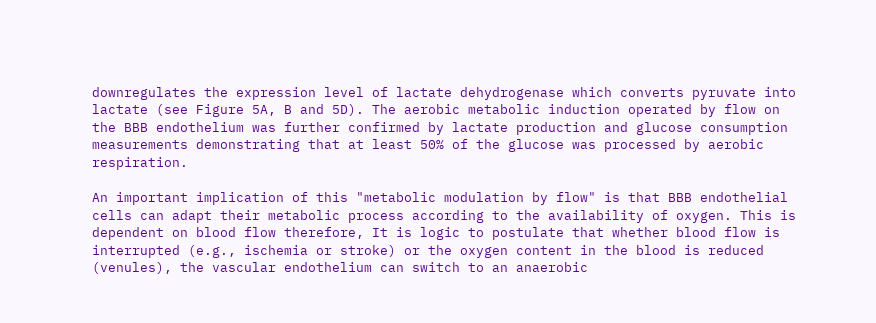downregulates the expression level of lactate dehydrogenase which converts pyruvate into lactate (see Figure 5A, B and 5D). The aerobic metabolic induction operated by flow on the BBB endothelium was further confirmed by lactate production and glucose consumption measurements demonstrating that at least 50% of the glucose was processed by aerobic respiration.

An important implication of this "metabolic modulation by flow" is that BBB endothelial cells can adapt their metabolic process according to the availability of oxygen. This is dependent on blood flow therefore, It is logic to postulate that whether blood flow is interrupted (e.g., ischemia or stroke) or the oxygen content in the blood is reduced (venules), the vascular endothelium can switch to an anaerobic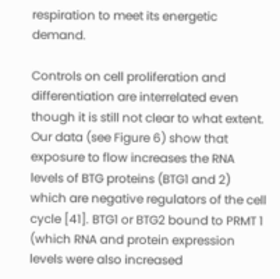respiration to meet its energetic demand.

Controls on cell proliferation and differentiation are interrelated even though it is still not clear to what extent. Our data (see Figure 6) show that exposure to flow increases the RNA levels of BTG proteins (BTG1 and 2) which are negative regulators of the cell cycle [41]. BTG1 or BTG2 bound to PRMT 1 (which RNA and protein expression levels were also increased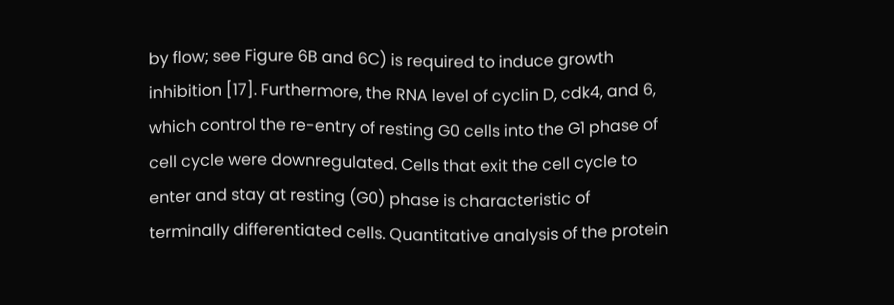by flow; see Figure 6B and 6C) is required to induce growth inhibition [17]. Furthermore, the RNA level of cyclin D, cdk4, and 6, which control the re-entry of resting G0 cells into the G1 phase of cell cycle were downregulated. Cells that exit the cell cycle to enter and stay at resting (G0) phase is characteristic of terminally differentiated cells. Quantitative analysis of the protein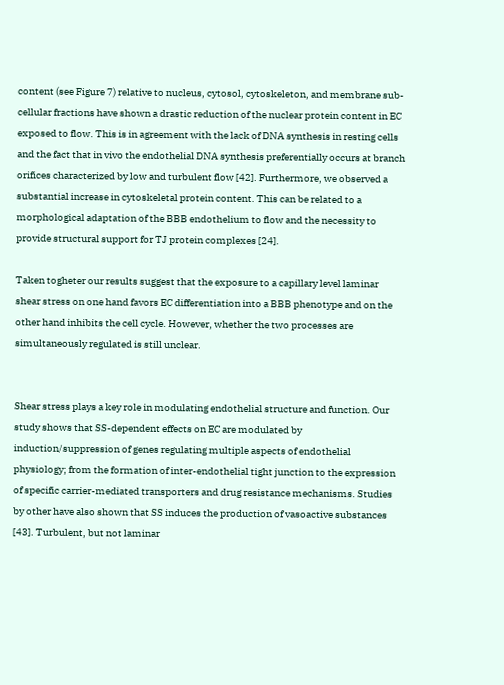content (see Figure 7) relative to nucleus, cytosol, cytoskeleton, and membrane sub-cellular fractions have shown a drastic reduction of the nuclear protein content in EC exposed to flow. This is in agreement with the lack of DNA synthesis in resting cells and the fact that in vivo the endothelial DNA synthesis preferentially occurs at branch orifices characterized by low and turbulent flow [42]. Furthermore, we observed a substantial increase in cytoskeletal protein content. This can be related to a morphological adaptation of the BBB endothelium to flow and the necessity to provide structural support for TJ protein complexes [24].

Taken togheter our results suggest that the exposure to a capillary level laminar shear stress on one hand favors EC differentiation into a BBB phenotype and on the other hand inhibits the cell cycle. However, whether the two processes are simultaneously regulated is still unclear.


Shear stress plays a key role in modulating endothelial structure and function. Our study shows that SS-dependent effects on EC are modulated by induction/suppression of genes regulating multiple aspects of endothelial physiology; from the formation of inter-endothelial tight junction to the expression of specific carrier-mediated transporters and drug resistance mechanisms. Studies by other have also shown that SS induces the production of vasoactive substances [43]. Turbulent, but not laminar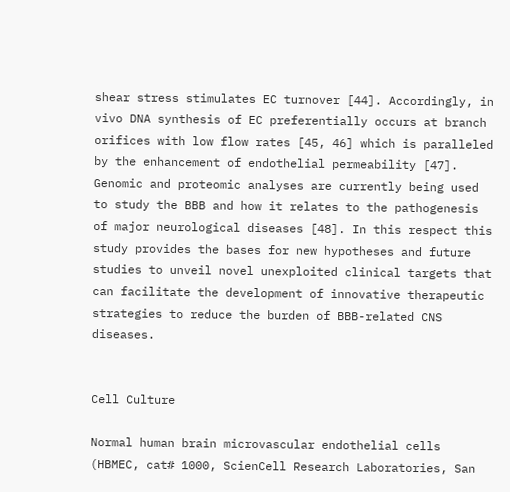shear stress stimulates EC turnover [44]. Accordingly, in vivo DNA synthesis of EC preferentially occurs at branch orifices with low flow rates [45, 46] which is paralleled by the enhancement of endothelial permeability [47]. Genomic and proteomic analyses are currently being used to study the BBB and how it relates to the pathogenesis of major neurological diseases [48]. In this respect this study provides the bases for new hypotheses and future studies to unveil novel unexploited clinical targets that can facilitate the development of innovative therapeutic strategies to reduce the burden of BBB-related CNS diseases.


Cell Culture

Normal human brain microvascular endothelial cells (HBMEC, cat# 1000, ScienCell Research Laboratories, San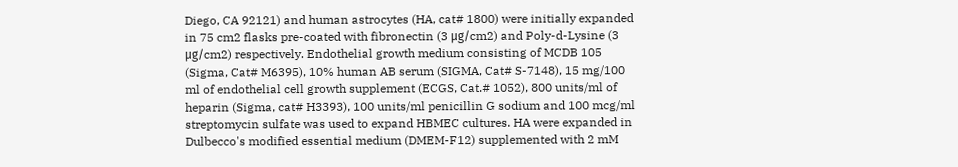Diego, CA 92121) and human astrocytes (HA, cat# 1800) were initially expanded in 75 cm2 flasks pre-coated with fibronectin (3 μg/cm2) and Poly-d-Lysine (3 μg/cm2) respectively. Endothelial growth medium consisting of MCDB 105 (Sigma, Cat# M6395), 10% human AB serum (SIGMA, Cat# S-7148), 15 mg/100 ml of endothelial cell growth supplement (ECGS, Cat.# 1052), 800 units/ml of heparin (Sigma, cat# H3393), 100 units/ml penicillin G sodium and 100 mcg/ml streptomycin sulfate was used to expand HBMEC cultures. HA were expanded in Dulbecco's modified essential medium (DMEM-F12) supplemented with 2 mM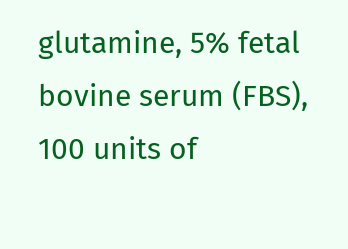glutamine, 5% fetal bovine serum (FBS), 100 units of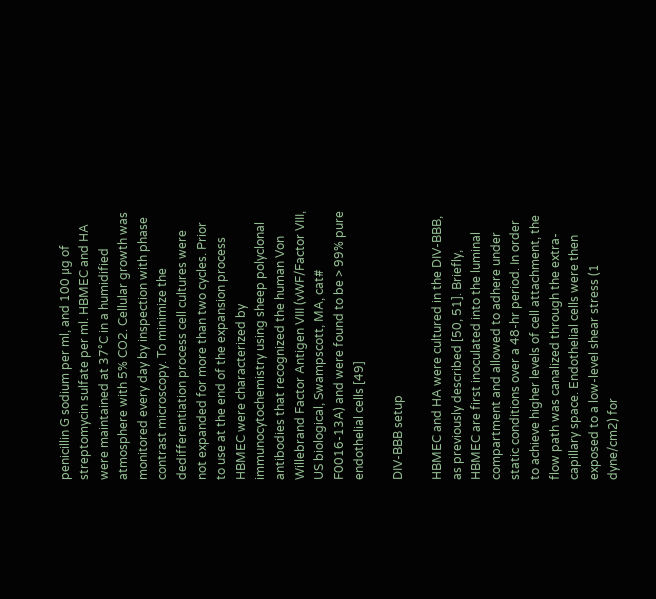penicillin G sodium per ml, and 100 μg of streptomycin sulfate per ml. HBMEC and HA were maintained at 37°C in a humidified atmosphere with 5% CO2. Cellular growth was monitored every day by inspection with phase contrast microscopy. To minimize the dedifferentiation process cell cultures were not expanded for more than two cycles. Prior to use at the end of the expansion process HBMEC were characterized by immunocytochemistry using sheep polyclonal antibodies that recognized the human Von Willebrand Factor Antigen VIII (vWF/Factor VIII, US biological, Swampscott, MA, cat# F0016-13A) and were found to be > 99% pure endothelial cells [49]

DIV-BBB setup

HBMEC and HA were cultured in the DIV-BBB, as previously described [50, 51]. Briefly, HBMEC are first inoculated into the luminal compartment and allowed to adhere under static conditions over a 48-hr period. In order to achieve higher levels of cell attachment, the flow path was canalized through the extra-capillary space. Endothelial cells were then exposed to a low-level shear stress (1 dyne/cm2) for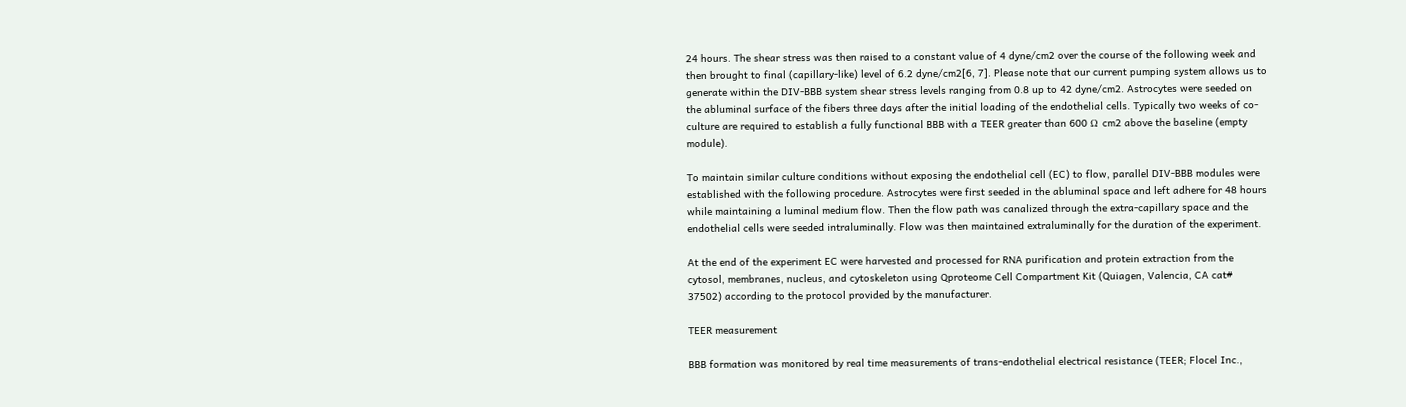24 hours. The shear stress was then raised to a constant value of 4 dyne/cm2 over the course of the following week and then brought to final (capillary-like) level of 6.2 dyne/cm2[6, 7]. Please note that our current pumping system allows us to generate within the DIV-BBB system shear stress levels ranging from 0.8 up to 42 dyne/cm2. Astrocytes were seeded on the abluminal surface of the fibers three days after the initial loading of the endothelial cells. Typically two weeks of co-culture are required to establish a fully functional BBB with a TEER greater than 600 Ω cm2 above the baseline (empty module).

To maintain similar culture conditions without exposing the endothelial cell (EC) to flow, parallel DIV-BBB modules were established with the following procedure. Astrocytes were first seeded in the abluminal space and left adhere for 48 hours while maintaining a luminal medium flow. Then the flow path was canalized through the extra-capillary space and the endothelial cells were seeded intraluminally. Flow was then maintained extraluminally for the duration of the experiment.

At the end of the experiment EC were harvested and processed for RNA purification and protein extraction from the cytosol, membranes, nucleus, and cytoskeleton using Qproteome Cell Compartment Kit (Quiagen, Valencia, CA cat# 37502) according to the protocol provided by the manufacturer.

TEER measurement

BBB formation was monitored by real time measurements of trans-endothelial electrical resistance (TEER; Flocel Inc.,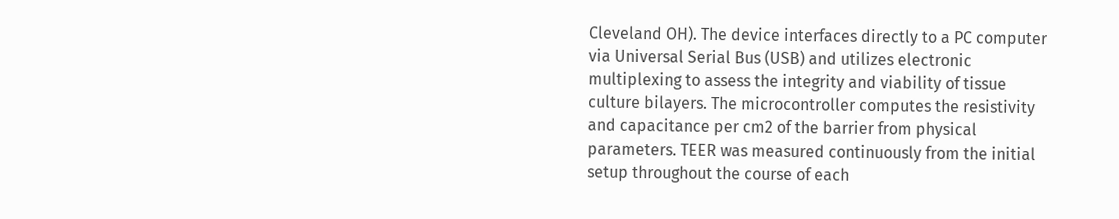Cleveland OH). The device interfaces directly to a PC computer via Universal Serial Bus (USB) and utilizes electronic multiplexing to assess the integrity and viability of tissue culture bilayers. The microcontroller computes the resistivity and capacitance per cm2 of the barrier from physical parameters. TEER was measured continuously from the initial setup throughout the course of each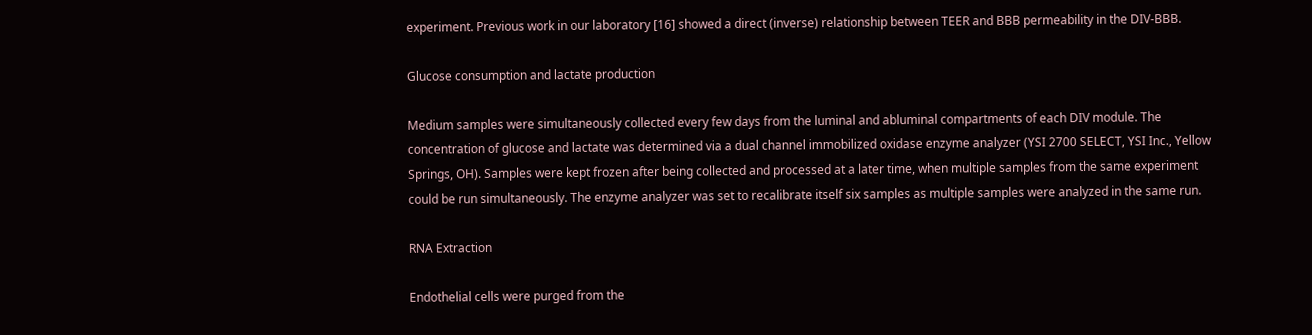experiment. Previous work in our laboratory [16] showed a direct (inverse) relationship between TEER and BBB permeability in the DIV-BBB.

Glucose consumption and lactate production

Medium samples were simultaneously collected every few days from the luminal and abluminal compartments of each DIV module. The concentration of glucose and lactate was determined via a dual channel immobilized oxidase enzyme analyzer (YSI 2700 SELECT, YSI Inc., Yellow Springs, OH). Samples were kept frozen after being collected and processed at a later time, when multiple samples from the same experiment could be run simultaneously. The enzyme analyzer was set to recalibrate itself six samples as multiple samples were analyzed in the same run.

RNA Extraction

Endothelial cells were purged from the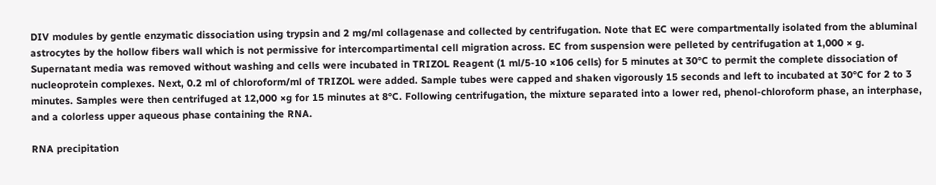DIV modules by gentle enzymatic dissociation using trypsin and 2 mg/ml collagenase and collected by centrifugation. Note that EC were compartmentally isolated from the abluminal astrocytes by the hollow fibers wall which is not permissive for intercompartimental cell migration across. EC from suspension were pelleted by centrifugation at 1,000 × g. Supernatant media was removed without washing and cells were incubated in TRIZOL Reagent (1 ml/5-10 ×106 cells) for 5 minutes at 30°C to permit the complete dissociation of nucleoprotein complexes. Next, 0.2 ml of chloroform/ml of TRIZOL were added. Sample tubes were capped and shaken vigorously 15 seconds and left to incubated at 30°C for 2 to 3 minutes. Samples were then centrifuged at 12,000 ×g for 15 minutes at 8°C. Following centrifugation, the mixture separated into a lower red, phenol-chloroform phase, an interphase, and a colorless upper aqueous phase containing the RNA.

RNA precipitation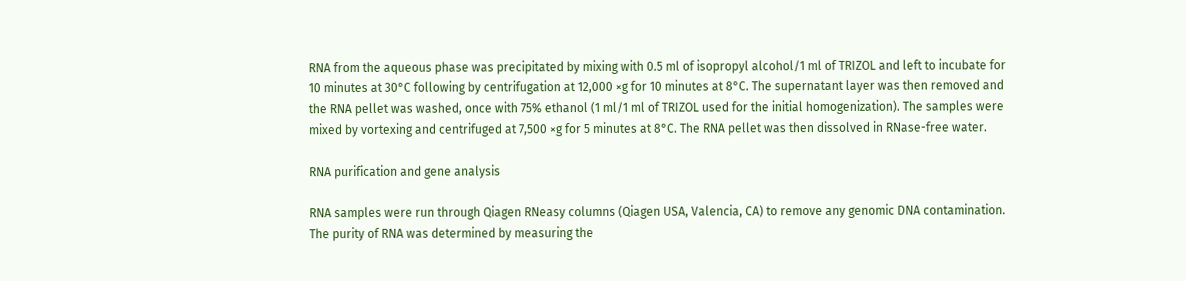RNA from the aqueous phase was precipitated by mixing with 0.5 ml of isopropyl alcohol/1 ml of TRIZOL and left to incubate for 10 minutes at 30°C following by centrifugation at 12,000 ×g for 10 minutes at 8°C. The supernatant layer was then removed and the RNA pellet was washed, once with 75% ethanol (1 ml/1 ml of TRIZOL used for the initial homogenization). The samples were mixed by vortexing and centrifuged at 7,500 ×g for 5 minutes at 8°C. The RNA pellet was then dissolved in RNase-free water.

RNA purification and gene analysis

RNA samples were run through Qiagen RNeasy columns (Qiagen USA, Valencia, CA) to remove any genomic DNA contamination. The purity of RNA was determined by measuring the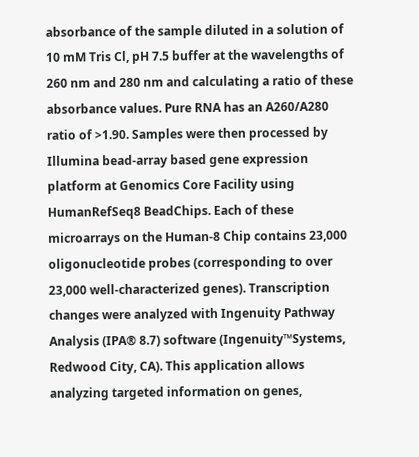absorbance of the sample diluted in a solution of 10 mM Tris Cl, pH 7.5 buffer at the wavelengths of 260 nm and 280 nm and calculating a ratio of these absorbance values. Pure RNA has an A260/A280 ratio of >1.90. Samples were then processed by Illumina bead-array based gene expression platform at Genomics Core Facility using HumanRefSeq8 BeadChips. Each of these microarrays on the Human-8 Chip contains 23,000 oligonucleotide probes (corresponding to over 23,000 well-characterized genes). Transcription changes were analyzed with Ingenuity Pathway Analysis (IPA® 8.7) software (Ingenuity™Systems, Redwood City, CA). This application allows analyzing targeted information on genes,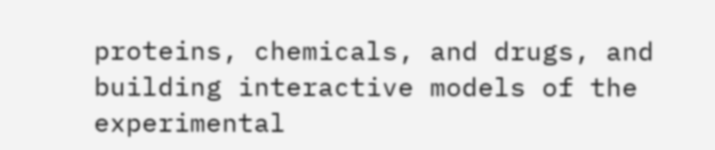proteins, chemicals, and drugs, and building interactive models of the experimental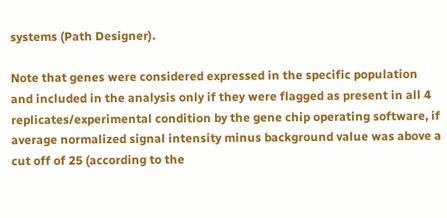systems (Path Designer).

Note that genes were considered expressed in the specific population and included in the analysis only if they were flagged as present in all 4 replicates/experimental condition by the gene chip operating software, if average normalized signal intensity minus background value was above a cut off of 25 (according to the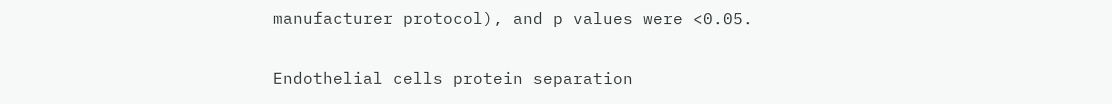manufacturer protocol), and p values were <0.05.

Endothelial cells protein separation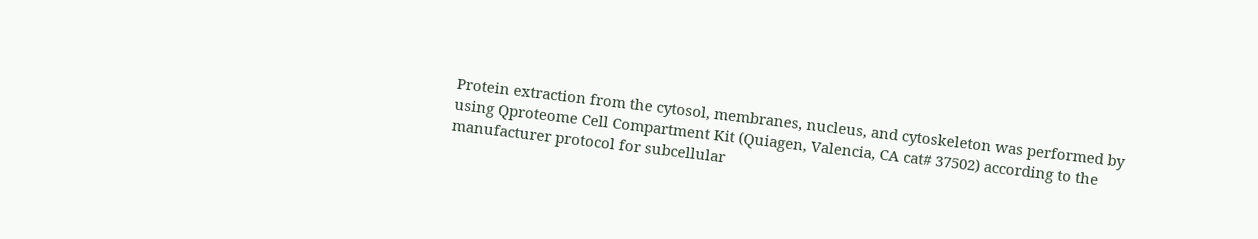Protein extraction from the cytosol, membranes, nucleus, and cytoskeleton was performed by using Qproteome Cell Compartment Kit (Quiagen, Valencia, CA cat# 37502) according to the manufacturer protocol for subcellular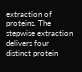extraction of proteins. The stepwise extraction delivers four distinct protein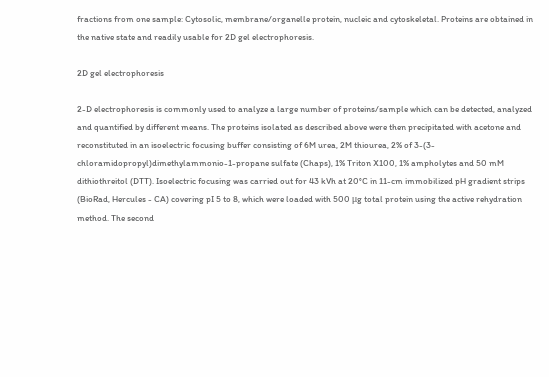fractions from one sample: Cytosolic, membrane/organelle protein, nucleic and cytoskeletal. Proteins are obtained in the native state and readily usable for 2D gel electrophoresis.

2D gel electrophoresis

2-D electrophoresis is commonly used to analyze a large number of proteins/sample which can be detected, analyzed and quantified by different means. The proteins isolated as described above were then precipitated with acetone and reconstituted in an isoelectric focusing buffer consisting of 6M urea, 2M thiourea, 2% of 3-(3-chloramidopropyl)dimethylammonio-1-propane sulfate (Chaps), 1% Triton X100, 1% ampholytes and 50 mM dithiothreitol (DTT). Isoelectric focusing was carried out for 43 kVh at 20°C in 11-cm immobilized pH gradient strips (BioRad, Hercules - CA) covering pI 5 to 8, which were loaded with 500 μg total protein using the active rehydration method. The second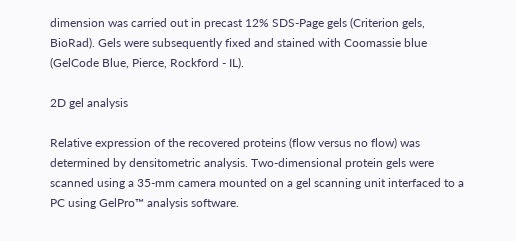dimension was carried out in precast 12% SDS-Page gels (Criterion gels, BioRad). Gels were subsequently fixed and stained with Coomassie blue (GelCode Blue, Pierce, Rockford - IL).

2D gel analysis

Relative expression of the recovered proteins (flow versus no flow) was determined by densitometric analysis. Two-dimensional protein gels were scanned using a 35-mm camera mounted on a gel scanning unit interfaced to a PC using GelPro™ analysis software.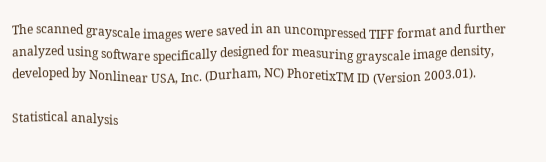The scanned grayscale images were saved in an uncompressed TIFF format and further analyzed using software specifically designed for measuring grayscale image density, developed by Nonlinear USA, Inc. (Durham, NC) PhoretixTM ID (Version 2003.01).

Statistical analysis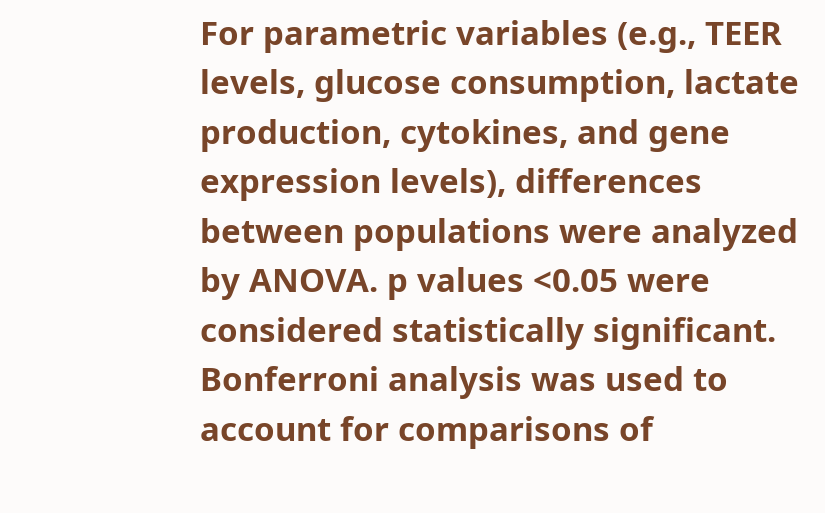For parametric variables (e.g., TEER levels, glucose consumption, lactate production, cytokines, and gene expression levels), differences between populations were analyzed by ANOVA. p values <0.05 were considered statistically significant. Bonferroni analysis was used to account for comparisons of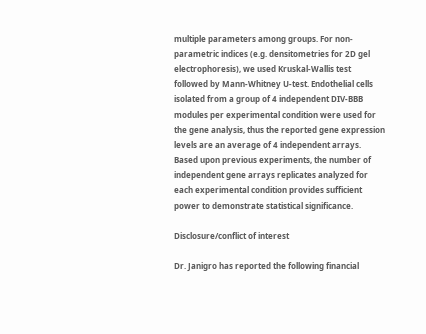multiple parameters among groups. For non-parametric indices (e.g. densitometries for 2D gel electrophoresis), we used Kruskal-Wallis test followed by Mann-Whitney U-test. Endothelial cells isolated from a group of 4 independent DIV-BBB modules per experimental condition were used for the gene analysis, thus the reported gene expression levels are an average of 4 independent arrays. Based upon previous experiments, the number of independent gene arrays replicates analyzed for each experimental condition provides sufficient power to demonstrate statistical significance.

Disclosure/conflict of interest

Dr. Janigro has reported the following financial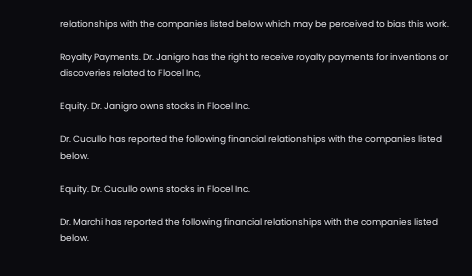relationships with the companies listed below which may be perceived to bias this work.

Royalty Payments. Dr. Janigro has the right to receive royalty payments for inventions or discoveries related to Flocel Inc,

Equity. Dr. Janigro owns stocks in Flocel Inc.

Dr. Cucullo has reported the following financial relationships with the companies listed below.

Equity. Dr. Cucullo owns stocks in Flocel Inc.

Dr. Marchi has reported the following financial relationships with the companies listed below.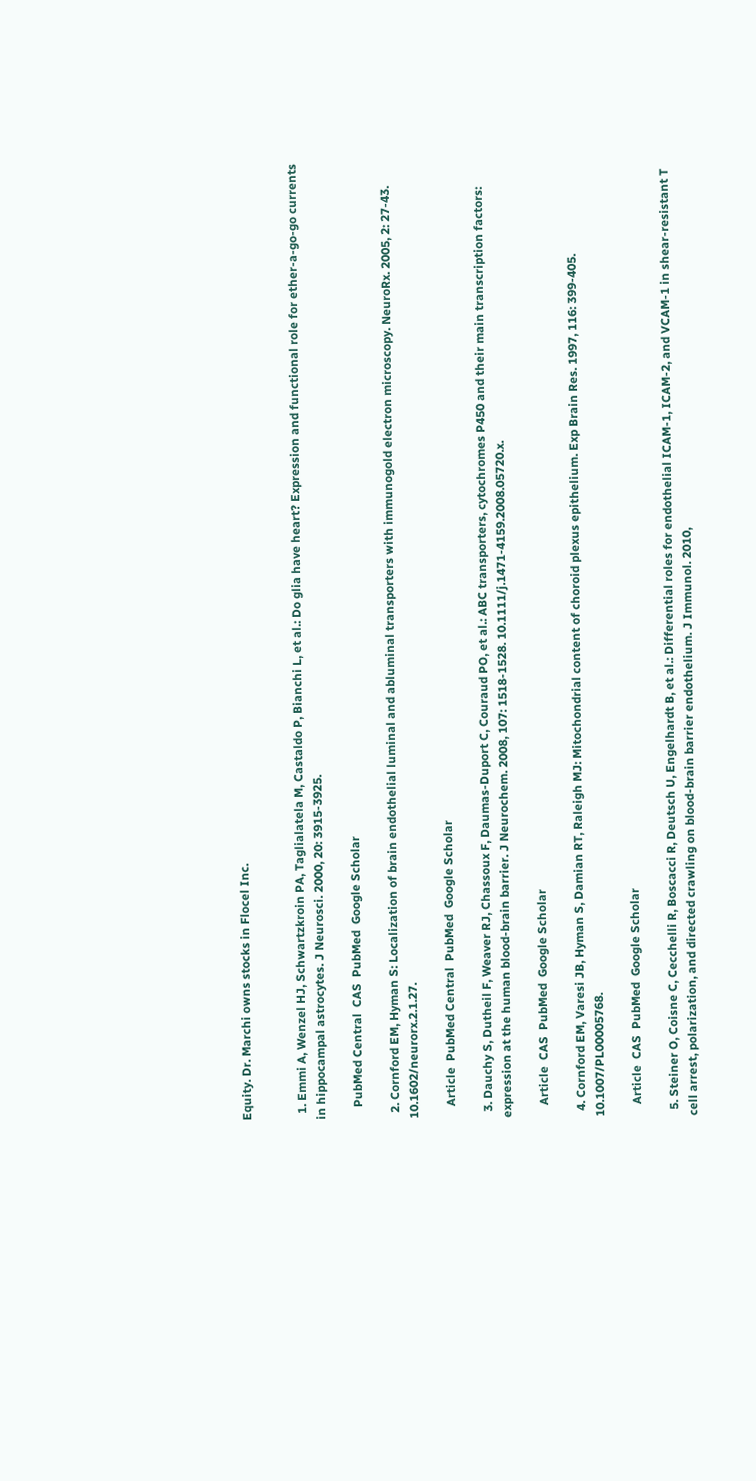Equity. Dr. Marchi owns stocks in Flocel Inc.


  1. Emmi A, Wenzel HJ, Schwartzkroin PA, Taglialatela M, Castaldo P, Bianchi L, et al.: Do glia have heart? Expression and functional role for ether-a-go-go currents in hippocampal astrocytes. J Neurosci. 2000, 20: 3915-3925.

    PubMed Central  CAS  PubMed  Google Scholar

  2. Cornford EM, Hyman S: Localization of brain endothelial luminal and abluminal transporters with immunogold electron microscopy. NeuroRx. 2005, 2: 27-43. 10.1602/neurorx.2.1.27.

    Article  PubMed Central  PubMed  Google Scholar

  3. Dauchy S, Dutheil F, Weaver RJ, Chassoux F, Daumas-Duport C, Couraud PO, et al.: ABC transporters, cytochromes P450 and their main transcription factors: expression at the human blood-brain barrier. J Neurochem. 2008, 107: 1518-1528. 10.1111/j.1471-4159.2008.05720.x.

    Article  CAS  PubMed  Google Scholar

  4. Cornford EM, Varesi JB, Hyman S, Damian RT, Raleigh MJ: Mitochondrial content of choroid plexus epithelium. Exp Brain Res. 1997, 116: 399-405. 10.1007/PL00005768.

    Article  CAS  PubMed  Google Scholar

  5. Steiner O, Coisne C, Cecchelli R, Boscacci R, Deutsch U, Engelhardt B, et al.: Differential roles for endothelial ICAM-1, ICAM-2, and VCAM-1 in shear-resistant T cell arrest, polarization, and directed crawling on blood-brain barrier endothelium. J Immunol. 2010,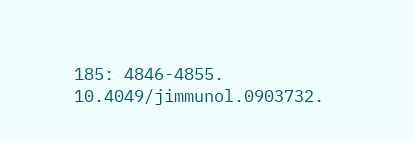185: 4846-4855. 10.4049/jimmunol.0903732.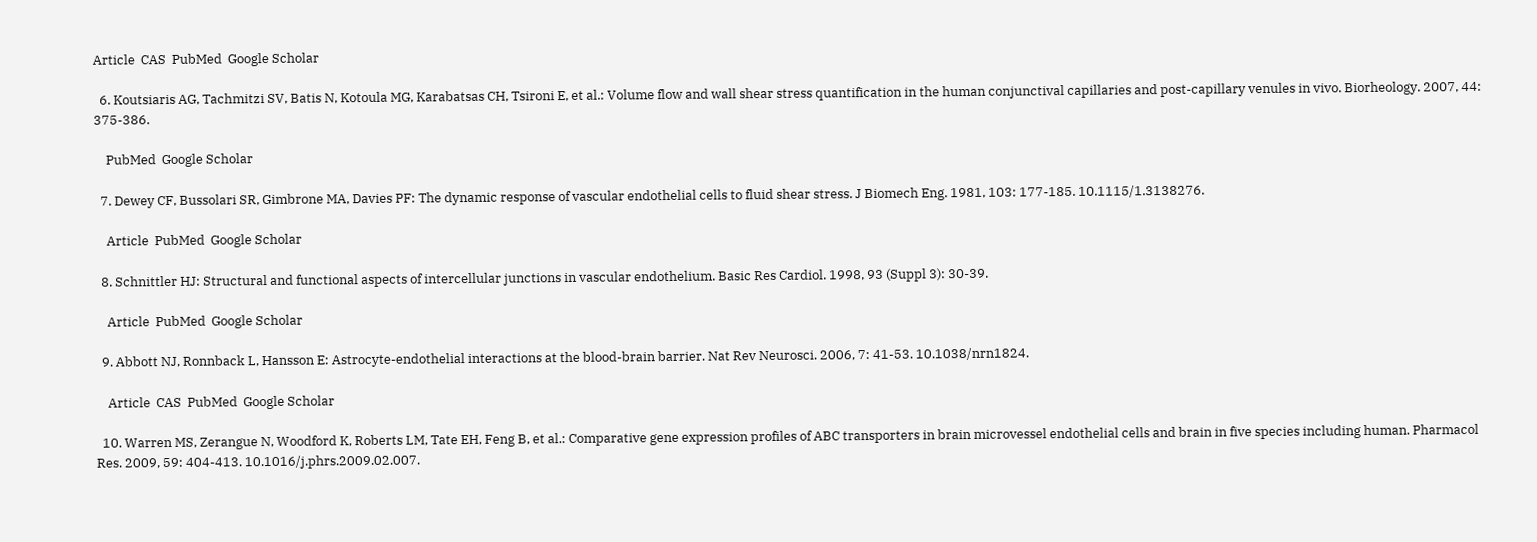Article  CAS  PubMed  Google Scholar

  6. Koutsiaris AG, Tachmitzi SV, Batis N, Kotoula MG, Karabatsas CH, Tsironi E, et al.: Volume flow and wall shear stress quantification in the human conjunctival capillaries and post-capillary venules in vivo. Biorheology. 2007, 44: 375-386.

    PubMed  Google Scholar

  7. Dewey CF, Bussolari SR, Gimbrone MA, Davies PF: The dynamic response of vascular endothelial cells to fluid shear stress. J Biomech Eng. 1981, 103: 177-185. 10.1115/1.3138276.

    Article  PubMed  Google Scholar

  8. Schnittler HJ: Structural and functional aspects of intercellular junctions in vascular endothelium. Basic Res Cardiol. 1998, 93 (Suppl 3): 30-39.

    Article  PubMed  Google Scholar

  9. Abbott NJ, Ronnback L, Hansson E: Astrocyte-endothelial interactions at the blood-brain barrier. Nat Rev Neurosci. 2006, 7: 41-53. 10.1038/nrn1824.

    Article  CAS  PubMed  Google Scholar

  10. Warren MS, Zerangue N, Woodford K, Roberts LM, Tate EH, Feng B, et al.: Comparative gene expression profiles of ABC transporters in brain microvessel endothelial cells and brain in five species including human. Pharmacol Res. 2009, 59: 404-413. 10.1016/j.phrs.2009.02.007.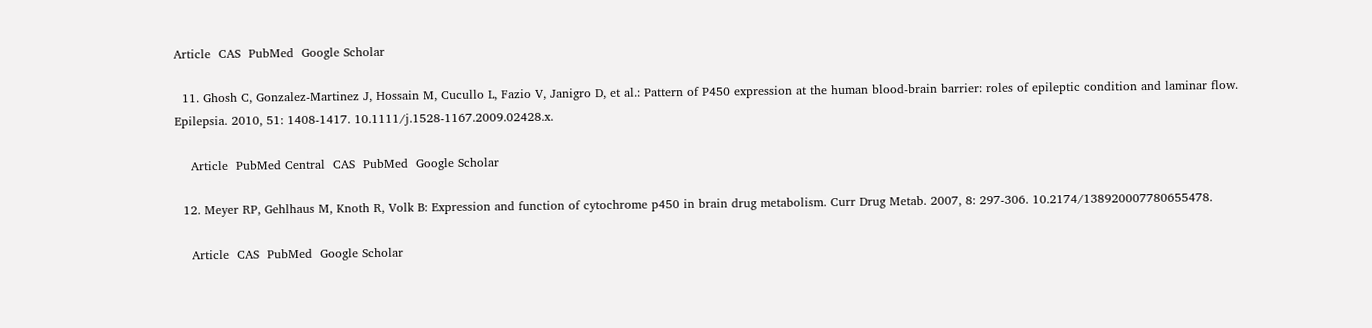Article  CAS  PubMed  Google Scholar

  11. Ghosh C, Gonzalez-Martinez J, Hossain M, Cucullo L, Fazio V, Janigro D, et al.: Pattern of P450 expression at the human blood-brain barrier: roles of epileptic condition and laminar flow. Epilepsia. 2010, 51: 1408-1417. 10.1111/j.1528-1167.2009.02428.x.

    Article  PubMed Central  CAS  PubMed  Google Scholar

  12. Meyer RP, Gehlhaus M, Knoth R, Volk B: Expression and function of cytochrome p450 in brain drug metabolism. Curr Drug Metab. 2007, 8: 297-306. 10.2174/138920007780655478.

    Article  CAS  PubMed  Google Scholar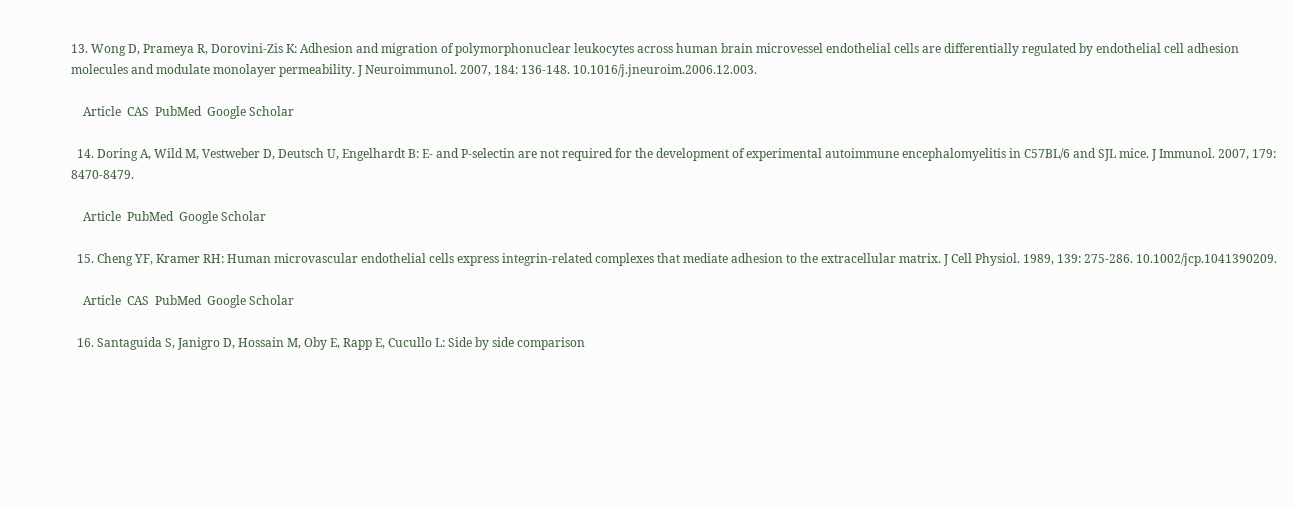13. Wong D, Prameya R, Dorovini-Zis K: Adhesion and migration of polymorphonuclear leukocytes across human brain microvessel endothelial cells are differentially regulated by endothelial cell adhesion molecules and modulate monolayer permeability. J Neuroimmunol. 2007, 184: 136-148. 10.1016/j.jneuroim.2006.12.003.

    Article  CAS  PubMed  Google Scholar

  14. Doring A, Wild M, Vestweber D, Deutsch U, Engelhardt B: E- and P-selectin are not required for the development of experimental autoimmune encephalomyelitis in C57BL/6 and SJL mice. J Immunol. 2007, 179: 8470-8479.

    Article  PubMed  Google Scholar

  15. Cheng YF, Kramer RH: Human microvascular endothelial cells express integrin-related complexes that mediate adhesion to the extracellular matrix. J Cell Physiol. 1989, 139: 275-286. 10.1002/jcp.1041390209.

    Article  CAS  PubMed  Google Scholar

  16. Santaguida S, Janigro D, Hossain M, Oby E, Rapp E, Cucullo L: Side by side comparison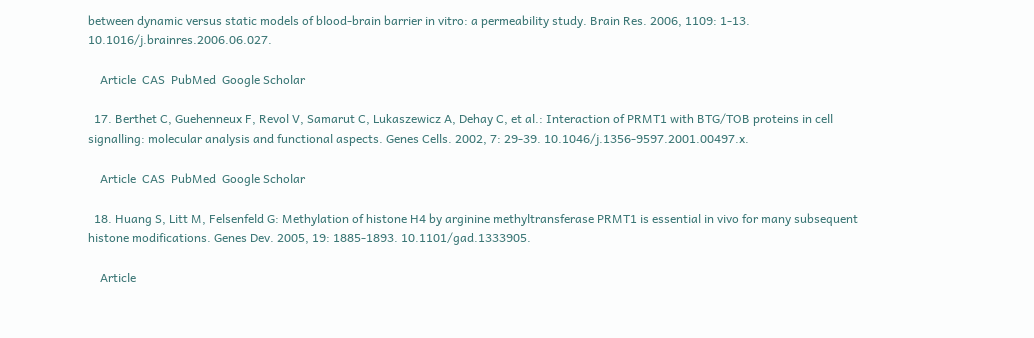between dynamic versus static models of blood-brain barrier in vitro: a permeability study. Brain Res. 2006, 1109: 1-13. 10.1016/j.brainres.2006.06.027.

    Article  CAS  PubMed  Google Scholar

  17. Berthet C, Guehenneux F, Revol V, Samarut C, Lukaszewicz A, Dehay C, et al.: Interaction of PRMT1 with BTG/TOB proteins in cell signalling: molecular analysis and functional aspects. Genes Cells. 2002, 7: 29-39. 10.1046/j.1356-9597.2001.00497.x.

    Article  CAS  PubMed  Google Scholar

  18. Huang S, Litt M, Felsenfeld G: Methylation of histone H4 by arginine methyltransferase PRMT1 is essential in vivo for many subsequent histone modifications. Genes Dev. 2005, 19: 1885-1893. 10.1101/gad.1333905.

    Article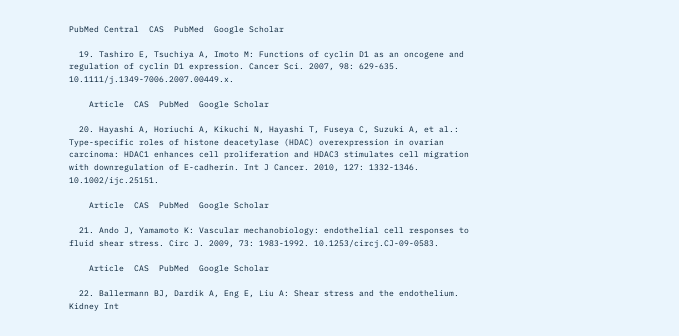PubMed Central  CAS  PubMed  Google Scholar

  19. Tashiro E, Tsuchiya A, Imoto M: Functions of cyclin D1 as an oncogene and regulation of cyclin D1 expression. Cancer Sci. 2007, 98: 629-635. 10.1111/j.1349-7006.2007.00449.x.

    Article  CAS  PubMed  Google Scholar

  20. Hayashi A, Horiuchi A, Kikuchi N, Hayashi T, Fuseya C, Suzuki A, et al.: Type-specific roles of histone deacetylase (HDAC) overexpression in ovarian carcinoma: HDAC1 enhances cell proliferation and HDAC3 stimulates cell migration with downregulation of E-cadherin. Int J Cancer. 2010, 127: 1332-1346. 10.1002/ijc.25151.

    Article  CAS  PubMed  Google Scholar

  21. Ando J, Yamamoto K: Vascular mechanobiology: endothelial cell responses to fluid shear stress. Circ J. 2009, 73: 1983-1992. 10.1253/circj.CJ-09-0583.

    Article  CAS  PubMed  Google Scholar

  22. Ballermann BJ, Dardik A, Eng E, Liu A: Shear stress and the endothelium. Kidney Int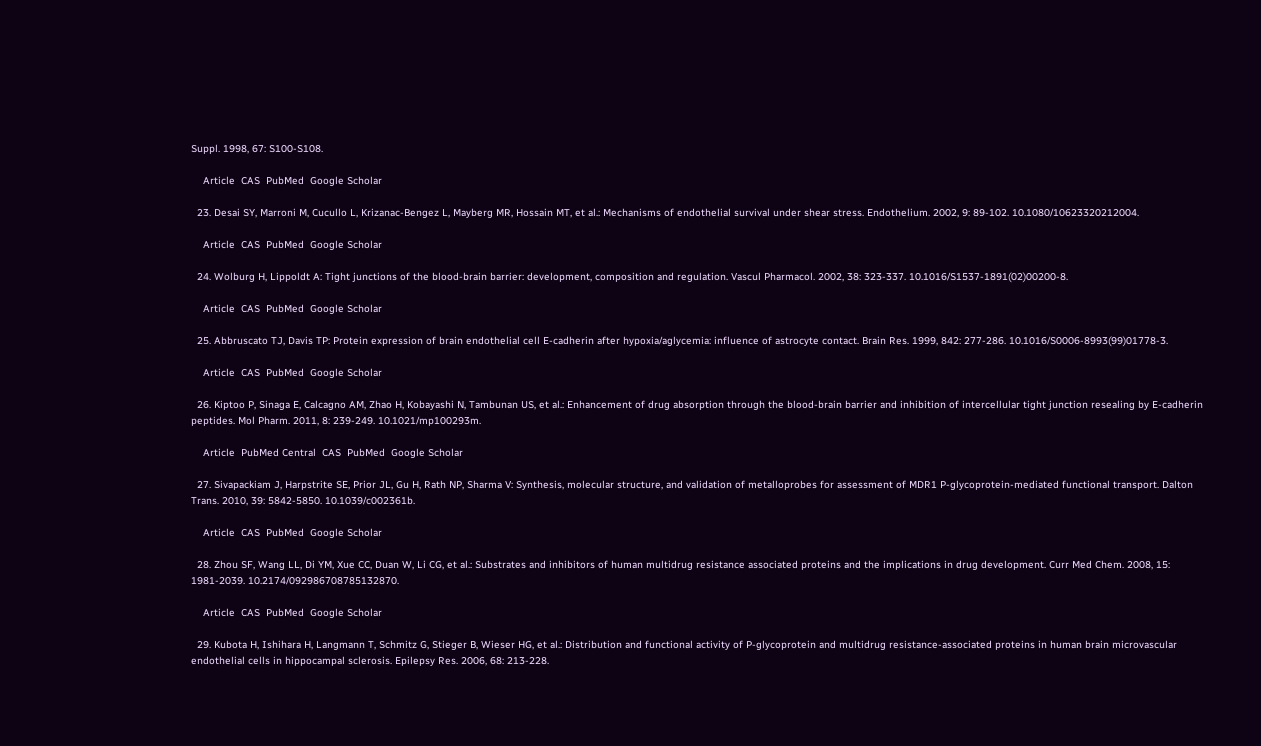Suppl. 1998, 67: S100-S108.

    Article  CAS  PubMed  Google Scholar

  23. Desai SY, Marroni M, Cucullo L, Krizanac-Bengez L, Mayberg MR, Hossain MT, et al.: Mechanisms of endothelial survival under shear stress. Endothelium. 2002, 9: 89-102. 10.1080/10623320212004.

    Article  CAS  PubMed  Google Scholar

  24. Wolburg H, Lippoldt A: Tight junctions of the blood-brain barrier: development, composition and regulation. Vascul Pharmacol. 2002, 38: 323-337. 10.1016/S1537-1891(02)00200-8.

    Article  CAS  PubMed  Google Scholar

  25. Abbruscato TJ, Davis TP: Protein expression of brain endothelial cell E-cadherin after hypoxia/aglycemia: influence of astrocyte contact. Brain Res. 1999, 842: 277-286. 10.1016/S0006-8993(99)01778-3.

    Article  CAS  PubMed  Google Scholar

  26. Kiptoo P, Sinaga E, Calcagno AM, Zhao H, Kobayashi N, Tambunan US, et al.: Enhancement of drug absorption through the blood-brain barrier and inhibition of intercellular tight junction resealing by E-cadherin peptides. Mol Pharm. 2011, 8: 239-249. 10.1021/mp100293m.

    Article  PubMed Central  CAS  PubMed  Google Scholar

  27. Sivapackiam J, Harpstrite SE, Prior JL, Gu H, Rath NP, Sharma V: Synthesis, molecular structure, and validation of metalloprobes for assessment of MDR1 P-glycoprotein-mediated functional transport. Dalton Trans. 2010, 39: 5842-5850. 10.1039/c002361b.

    Article  CAS  PubMed  Google Scholar

  28. Zhou SF, Wang LL, Di YM, Xue CC, Duan W, Li CG, et al.: Substrates and inhibitors of human multidrug resistance associated proteins and the implications in drug development. Curr Med Chem. 2008, 15: 1981-2039. 10.2174/092986708785132870.

    Article  CAS  PubMed  Google Scholar

  29. Kubota H, Ishihara H, Langmann T, Schmitz G, Stieger B, Wieser HG, et al.: Distribution and functional activity of P-glycoprotein and multidrug resistance-associated proteins in human brain microvascular endothelial cells in hippocampal sclerosis. Epilepsy Res. 2006, 68: 213-228.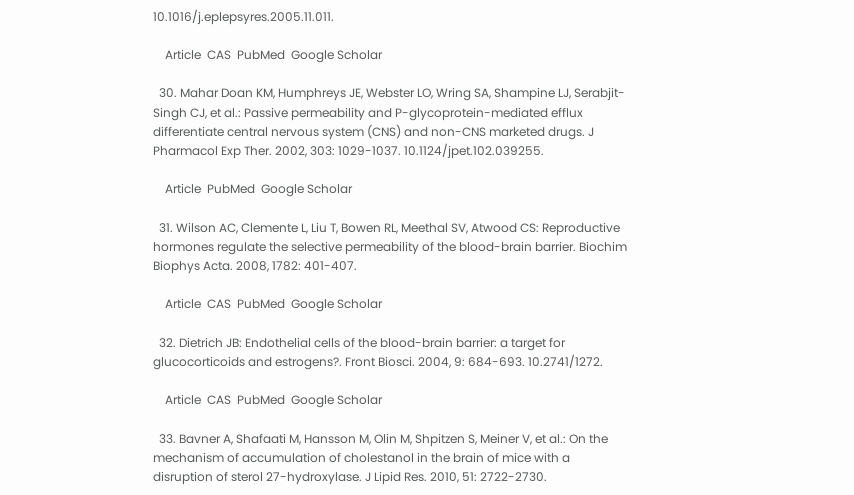10.1016/j.eplepsyres.2005.11.011.

    Article  CAS  PubMed  Google Scholar

  30. Mahar Doan KM, Humphreys JE, Webster LO, Wring SA, Shampine LJ, Serabjit-Singh CJ, et al.: Passive permeability and P-glycoprotein-mediated efflux differentiate central nervous system (CNS) and non-CNS marketed drugs. J Pharmacol Exp Ther. 2002, 303: 1029-1037. 10.1124/jpet.102.039255.

    Article  PubMed  Google Scholar

  31. Wilson AC, Clemente L, Liu T, Bowen RL, Meethal SV, Atwood CS: Reproductive hormones regulate the selective permeability of the blood-brain barrier. Biochim Biophys Acta. 2008, 1782: 401-407.

    Article  CAS  PubMed  Google Scholar

  32. Dietrich JB: Endothelial cells of the blood-brain barrier: a target for glucocorticoids and estrogens?. Front Biosci. 2004, 9: 684-693. 10.2741/1272.

    Article  CAS  PubMed  Google Scholar

  33. Bavner A, Shafaati M, Hansson M, Olin M, Shpitzen S, Meiner V, et al.: On the mechanism of accumulation of cholestanol in the brain of mice with a disruption of sterol 27-hydroxylase. J Lipid Res. 2010, 51: 2722-2730.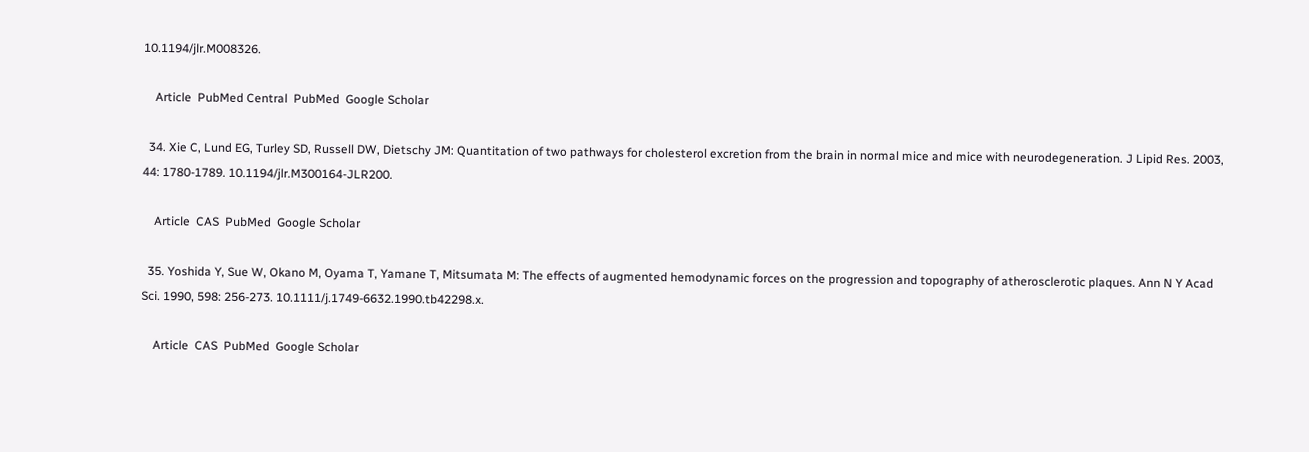10.1194/jlr.M008326.

    Article  PubMed Central  PubMed  Google Scholar

  34. Xie C, Lund EG, Turley SD, Russell DW, Dietschy JM: Quantitation of two pathways for cholesterol excretion from the brain in normal mice and mice with neurodegeneration. J Lipid Res. 2003, 44: 1780-1789. 10.1194/jlr.M300164-JLR200.

    Article  CAS  PubMed  Google Scholar

  35. Yoshida Y, Sue W, Okano M, Oyama T, Yamane T, Mitsumata M: The effects of augmented hemodynamic forces on the progression and topography of atherosclerotic plaques. Ann N Y Acad Sci. 1990, 598: 256-273. 10.1111/j.1749-6632.1990.tb42298.x.

    Article  CAS  PubMed  Google Scholar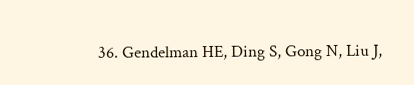36. Gendelman HE, Ding S, Gong N, Liu J,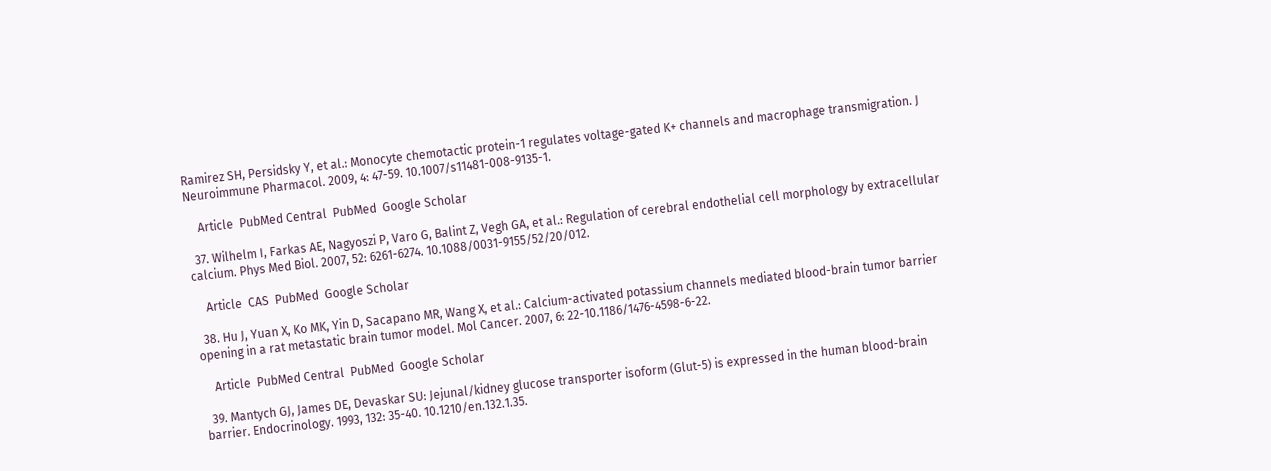Ramirez SH, Persidsky Y, et al.: Monocyte chemotactic protein-1 regulates voltage-gated K+ channels and macrophage transmigration. J Neuroimmune Pharmacol. 2009, 4: 47-59. 10.1007/s11481-008-9135-1.

    Article  PubMed Central  PubMed  Google Scholar

  37. Wilhelm I, Farkas AE, Nagyoszi P, Varo G, Balint Z, Vegh GA, et al.: Regulation of cerebral endothelial cell morphology by extracellular calcium. Phys Med Biol. 2007, 52: 6261-6274. 10.1088/0031-9155/52/20/012.

    Article  CAS  PubMed  Google Scholar

  38. Hu J, Yuan X, Ko MK, Yin D, Sacapano MR, Wang X, et al.: Calcium-activated potassium channels mediated blood-brain tumor barrier opening in a rat metastatic brain tumor model. Mol Cancer. 2007, 6: 22-10.1186/1476-4598-6-22.

    Article  PubMed Central  PubMed  Google Scholar

  39. Mantych GJ, James DE, Devaskar SU: Jejunal/kidney glucose transporter isoform (Glut-5) is expressed in the human blood-brain barrier. Endocrinology. 1993, 132: 35-40. 10.1210/en.132.1.35.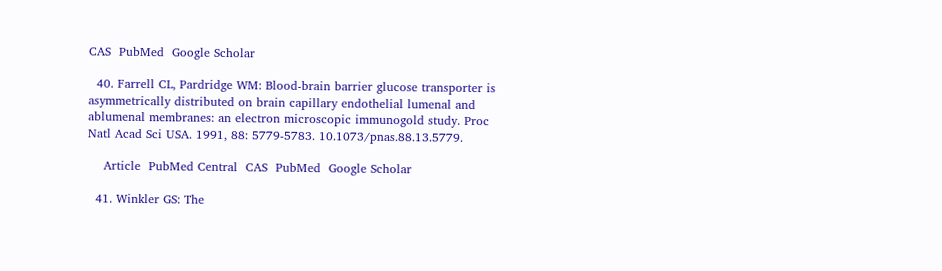CAS  PubMed  Google Scholar

  40. Farrell CL, Pardridge WM: Blood-brain barrier glucose transporter is asymmetrically distributed on brain capillary endothelial lumenal and ablumenal membranes: an electron microscopic immunogold study. Proc Natl Acad Sci USA. 1991, 88: 5779-5783. 10.1073/pnas.88.13.5779.

    Article  PubMed Central  CAS  PubMed  Google Scholar

  41. Winkler GS: The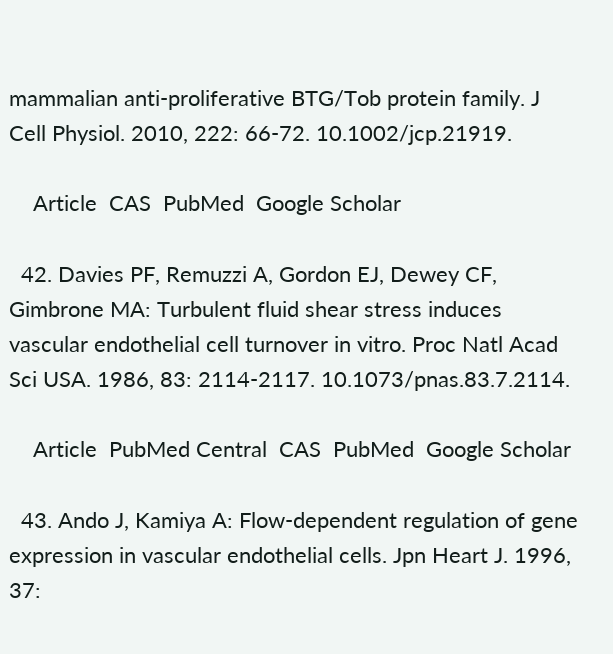mammalian anti-proliferative BTG/Tob protein family. J Cell Physiol. 2010, 222: 66-72. 10.1002/jcp.21919.

    Article  CAS  PubMed  Google Scholar

  42. Davies PF, Remuzzi A, Gordon EJ, Dewey CF, Gimbrone MA: Turbulent fluid shear stress induces vascular endothelial cell turnover in vitro. Proc Natl Acad Sci USA. 1986, 83: 2114-2117. 10.1073/pnas.83.7.2114.

    Article  PubMed Central  CAS  PubMed  Google Scholar

  43. Ando J, Kamiya A: Flow-dependent regulation of gene expression in vascular endothelial cells. Jpn Heart J. 1996, 37: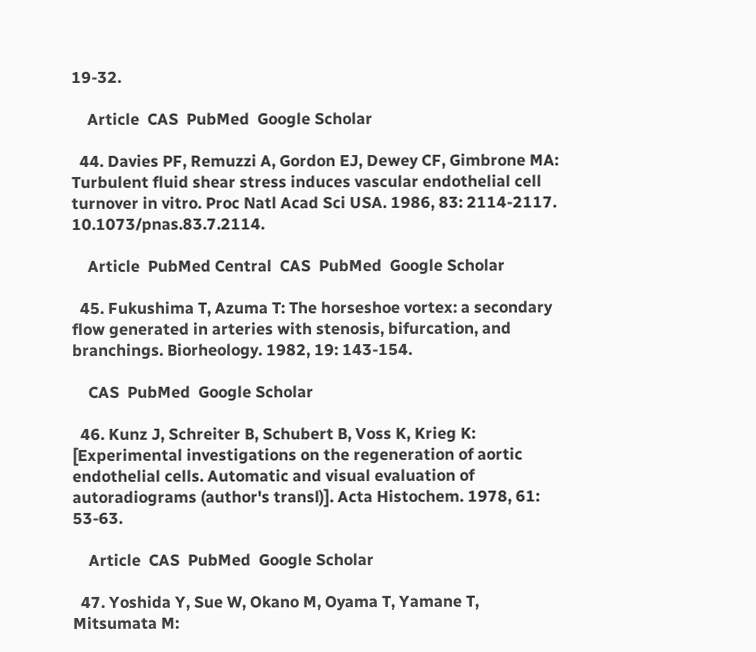19-32.

    Article  CAS  PubMed  Google Scholar

  44. Davies PF, Remuzzi A, Gordon EJ, Dewey CF, Gimbrone MA: Turbulent fluid shear stress induces vascular endothelial cell turnover in vitro. Proc Natl Acad Sci USA. 1986, 83: 2114-2117. 10.1073/pnas.83.7.2114.

    Article  PubMed Central  CAS  PubMed  Google Scholar

  45. Fukushima T, Azuma T: The horseshoe vortex: a secondary flow generated in arteries with stenosis, bifurcation, and branchings. Biorheology. 1982, 19: 143-154.

    CAS  PubMed  Google Scholar

  46. Kunz J, Schreiter B, Schubert B, Voss K, Krieg K: [Experimental investigations on the regeneration of aortic endothelial cells. Automatic and visual evaluation of autoradiograms (author's transl)]. Acta Histochem. 1978, 61: 53-63.

    Article  CAS  PubMed  Google Scholar

  47. Yoshida Y, Sue W, Okano M, Oyama T, Yamane T, Mitsumata M: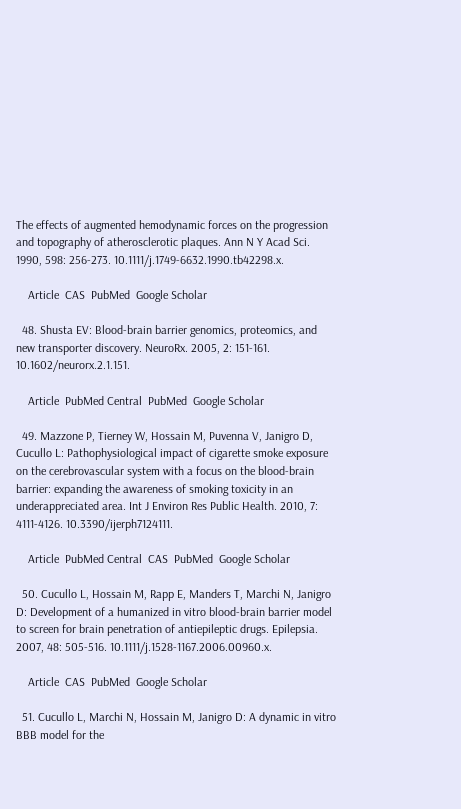The effects of augmented hemodynamic forces on the progression and topography of atherosclerotic plaques. Ann N Y Acad Sci. 1990, 598: 256-273. 10.1111/j.1749-6632.1990.tb42298.x.

    Article  CAS  PubMed  Google Scholar

  48. Shusta EV: Blood-brain barrier genomics, proteomics, and new transporter discovery. NeuroRx. 2005, 2: 151-161. 10.1602/neurorx.2.1.151.

    Article  PubMed Central  PubMed  Google Scholar

  49. Mazzone P, Tierney W, Hossain M, Puvenna V, Janigro D, Cucullo L: Pathophysiological impact of cigarette smoke exposure on the cerebrovascular system with a focus on the blood-brain barrier: expanding the awareness of smoking toxicity in an underappreciated area. Int J Environ Res Public Health. 2010, 7: 4111-4126. 10.3390/ijerph7124111.

    Article  PubMed Central  CAS  PubMed  Google Scholar

  50. Cucullo L, Hossain M, Rapp E, Manders T, Marchi N, Janigro D: Development of a humanized in vitro blood-brain barrier model to screen for brain penetration of antiepileptic drugs. Epilepsia. 2007, 48: 505-516. 10.1111/j.1528-1167.2006.00960.x.

    Article  CAS  PubMed  Google Scholar

  51. Cucullo L, Marchi N, Hossain M, Janigro D: A dynamic in vitro BBB model for the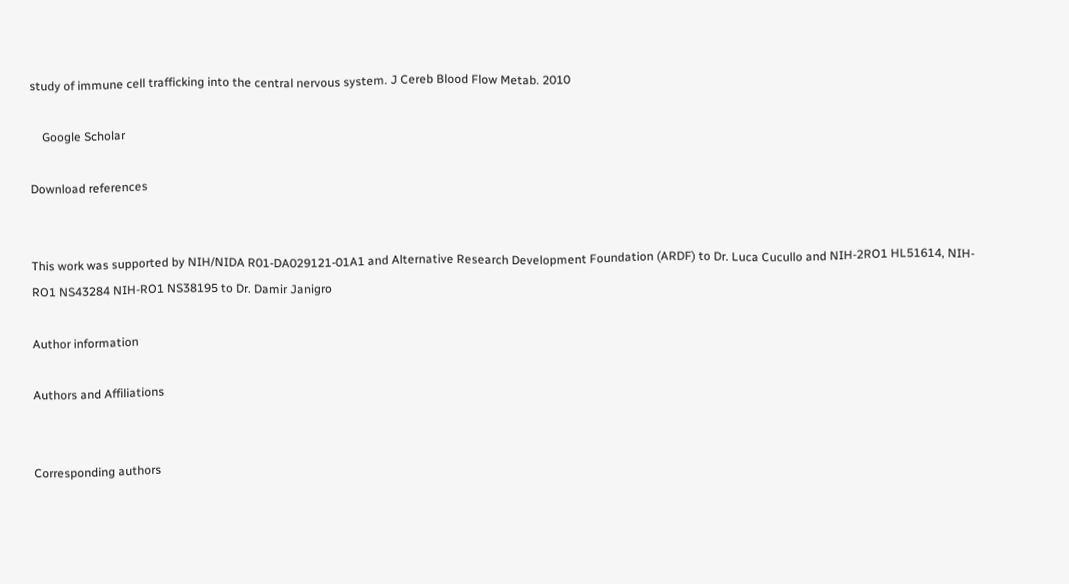study of immune cell trafficking into the central nervous system. J Cereb Blood Flow Metab. 2010

    Google Scholar

Download references


This work was supported by NIH/NIDA R01-DA029121-01A1 and Alternative Research Development Foundation (ARDF) to Dr. Luca Cucullo and NIH-2RO1 HL51614, NIH-RO1 NS43284 NIH-RO1 NS38195 to Dr. Damir Janigro

Author information

Authors and Affiliations


Corresponding authors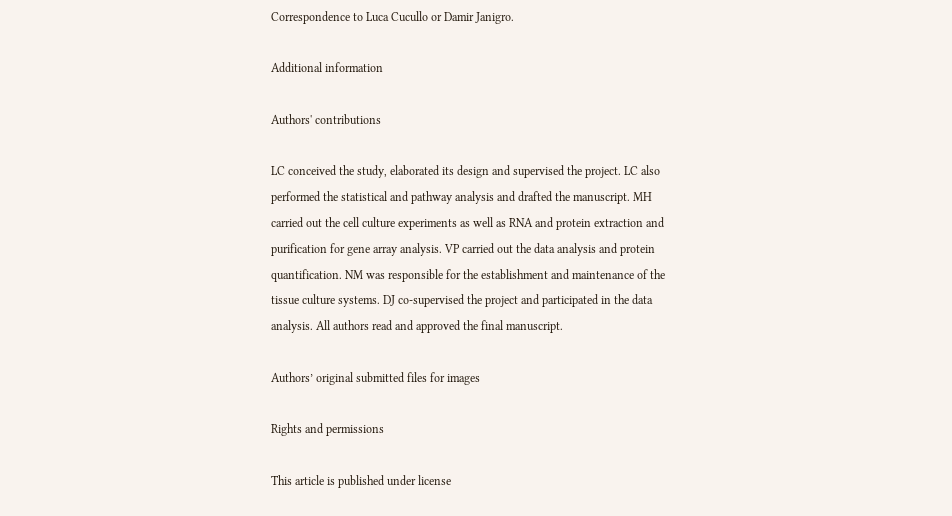Correspondence to Luca Cucullo or Damir Janigro.

Additional information

Authors' contributions

LC conceived the study, elaborated its design and supervised the project. LC also performed the statistical and pathway analysis and drafted the manuscript. MH carried out the cell culture experiments as well as RNA and protein extraction and purification for gene array analysis. VP carried out the data analysis and protein quantification. NM was responsible for the establishment and maintenance of the tissue culture systems. DJ co-supervised the project and participated in the data analysis. All authors read and approved the final manuscript.

Authors’ original submitted files for images

Rights and permissions

This article is published under license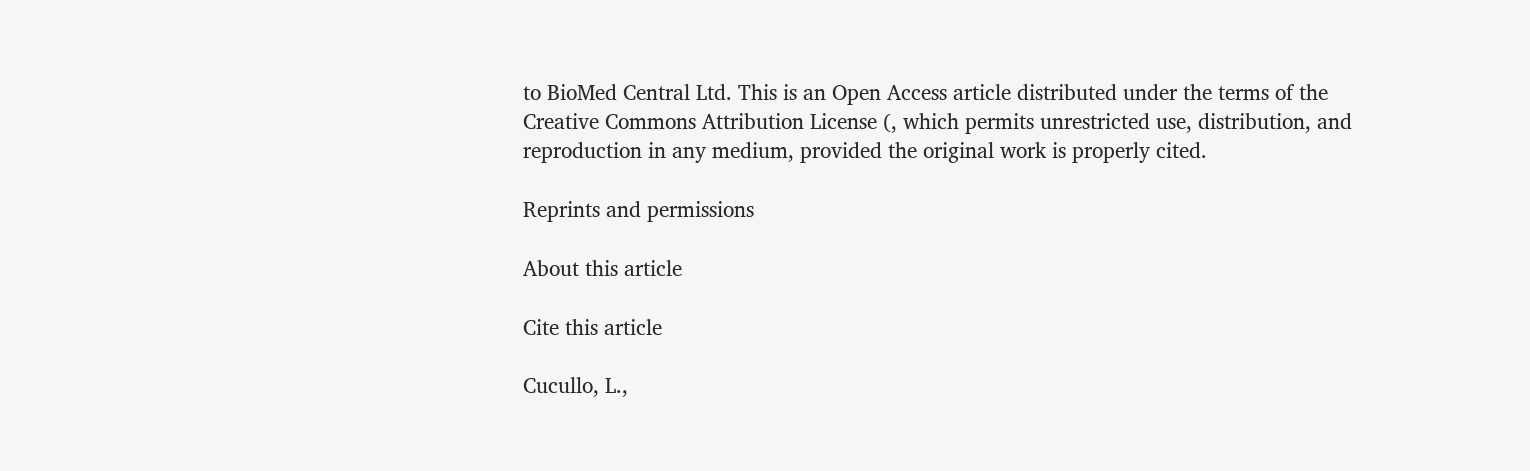to BioMed Central Ltd. This is an Open Access article distributed under the terms of the Creative Commons Attribution License (, which permits unrestricted use, distribution, and reproduction in any medium, provided the original work is properly cited.

Reprints and permissions

About this article

Cite this article

Cucullo, L.,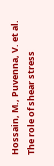Hossain, M., Puvenna, V. et al. The role of shear stress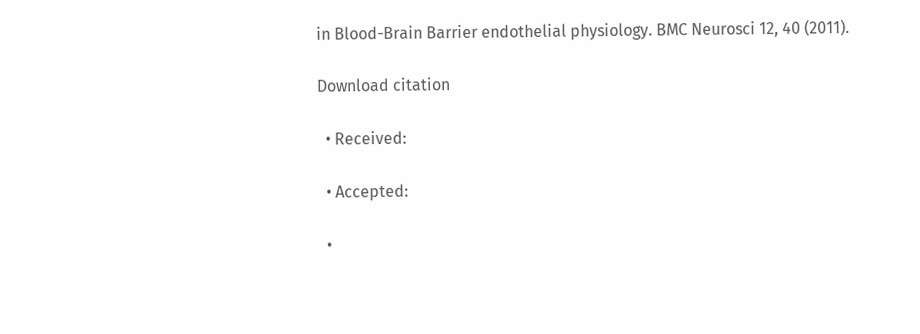in Blood-Brain Barrier endothelial physiology. BMC Neurosci 12, 40 (2011).

Download citation

  • Received:

  • Accepted:

  •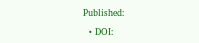Published:

  • DOI: